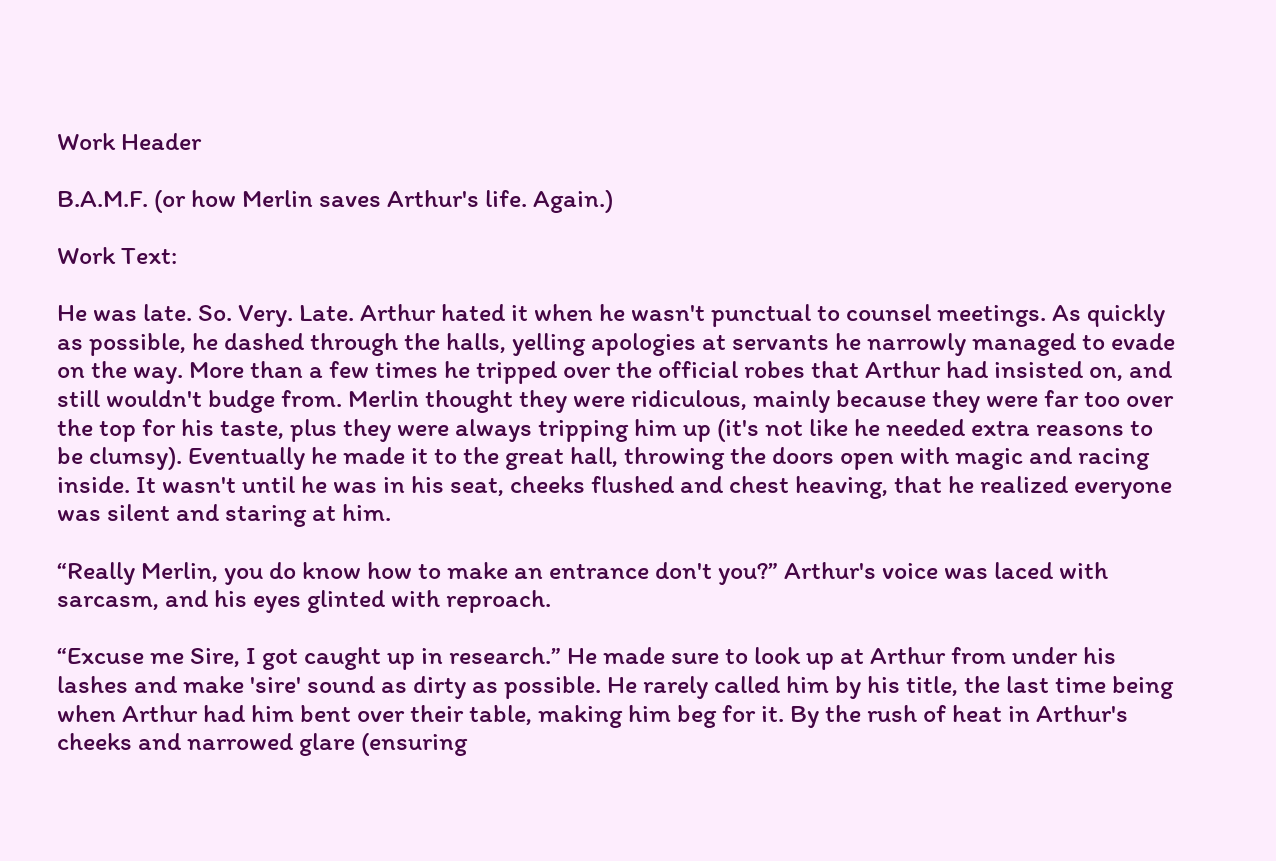Work Header

B.A.M.F. (or how Merlin saves Arthur's life. Again.)

Work Text:

He was late. So. Very. Late. Arthur hated it when he wasn't punctual to counsel meetings. As quickly as possible, he dashed through the halls, yelling apologies at servants he narrowly managed to evade on the way. More than a few times he tripped over the official robes that Arthur had insisted on, and still wouldn't budge from. Merlin thought they were ridiculous, mainly because they were far too over the top for his taste, plus they were always tripping him up (it's not like he needed extra reasons to be clumsy). Eventually he made it to the great hall, throwing the doors open with magic and racing inside. It wasn't until he was in his seat, cheeks flushed and chest heaving, that he realized everyone was silent and staring at him.

“Really Merlin, you do know how to make an entrance don't you?” Arthur's voice was laced with sarcasm, and his eyes glinted with reproach.

“Excuse me Sire, I got caught up in research.” He made sure to look up at Arthur from under his lashes and make 'sire' sound as dirty as possible. He rarely called him by his title, the last time being when Arthur had him bent over their table, making him beg for it. By the rush of heat in Arthur's cheeks and narrowed glare (ensuring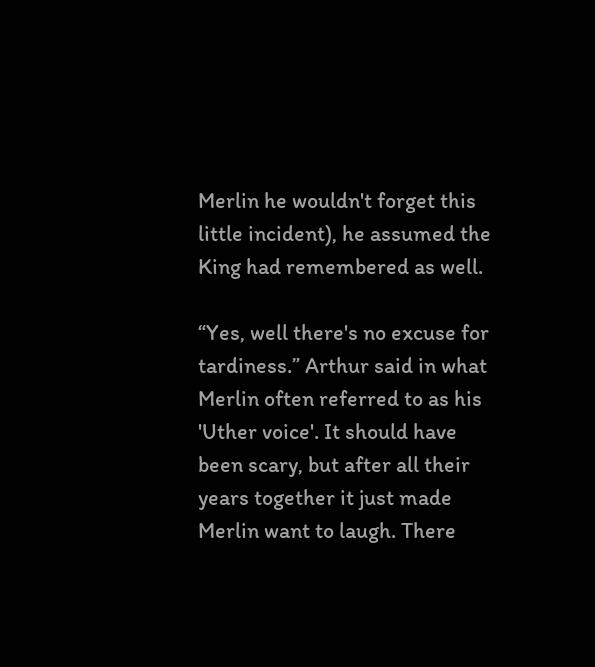Merlin he wouldn't forget this little incident), he assumed the King had remembered as well.

“Yes, well there's no excuse for tardiness.” Arthur said in what Merlin often referred to as his 'Uther voice'. It should have been scary, but after all their years together it just made Merlin want to laugh. There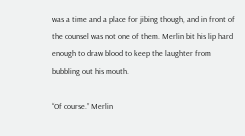was a time and a place for jibing though, and in front of the counsel was not one of them. Merlin bit his lip hard enough to draw blood to keep the laughter from bubbling out his mouth.

“Of course.” Merlin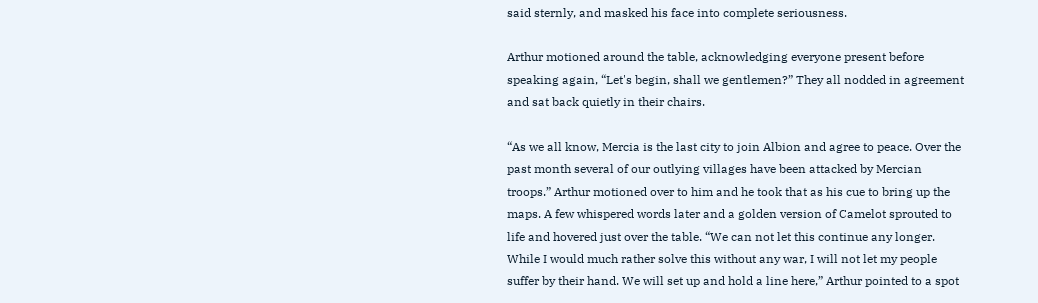said sternly, and masked his face into complete seriousness.

Arthur motioned around the table, acknowledging everyone present before speaking again, “Let's begin, shall we gentlemen?” They all nodded in agreement and sat back quietly in their chairs.

“As we all know, Mercia is the last city to join Albion and agree to peace. Over the past month several of our outlying villages have been attacked by Mercian troops.” Arthur motioned over to him and he took that as his cue to bring up the maps. A few whispered words later and a golden version of Camelot sprouted to life and hovered just over the table. “We can not let this continue any longer. While I would much rather solve this without any war, I will not let my people suffer by their hand. We will set up and hold a line here,” Arthur pointed to a spot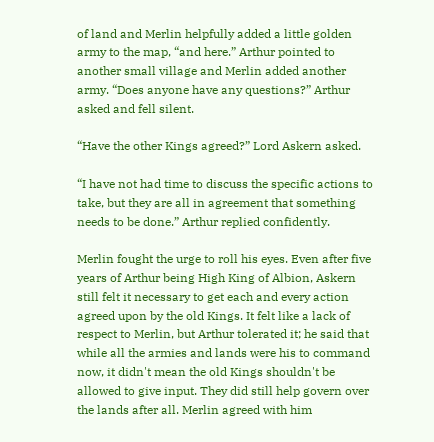of land and Merlin helpfully added a little golden army to the map, “and here.” Arthur pointed to another small village and Merlin added another army. “Does anyone have any questions?” Arthur asked and fell silent.

“Have the other Kings agreed?” Lord Askern asked.

“I have not had time to discuss the specific actions to take, but they are all in agreement that something needs to be done.” Arthur replied confidently.

Merlin fought the urge to roll his eyes. Even after five years of Arthur being High King of Albion, Askern still felt it necessary to get each and every action agreed upon by the old Kings. It felt like a lack of respect to Merlin, but Arthur tolerated it; he said that while all the armies and lands were his to command now, it didn't mean the old Kings shouldn't be allowed to give input. They did still help govern over the lands after all. Merlin agreed with him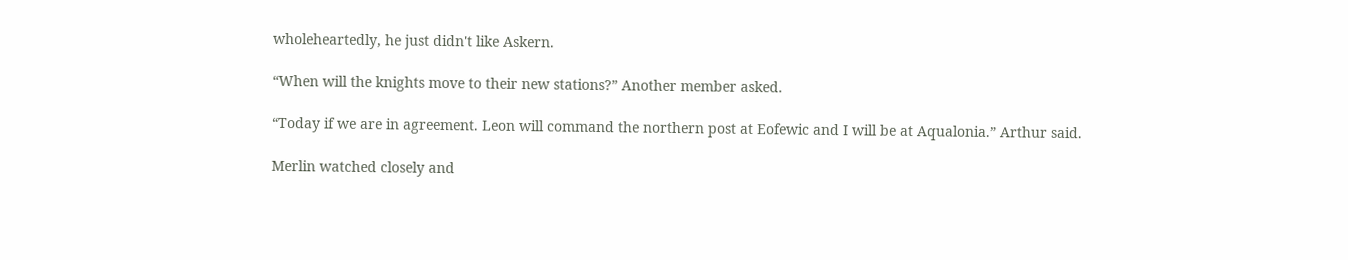wholeheartedly, he just didn't like Askern.

“When will the knights move to their new stations?” Another member asked.

“Today if we are in agreement. Leon will command the northern post at Eofewic and I will be at Aqualonia.” Arthur said.

Merlin watched closely and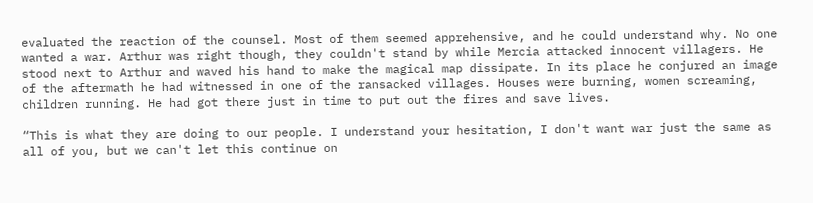evaluated the reaction of the counsel. Most of them seemed apprehensive, and he could understand why. No one wanted a war. Arthur was right though, they couldn't stand by while Mercia attacked innocent villagers. He stood next to Arthur and waved his hand to make the magical map dissipate. In its place he conjured an image of the aftermath he had witnessed in one of the ransacked villages. Houses were burning, women screaming, children running. He had got there just in time to put out the fires and save lives.

“This is what they are doing to our people. I understand your hesitation, I don't want war just the same as all of you, but we can't let this continue on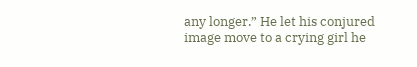any longer.” He let his conjured image move to a crying girl he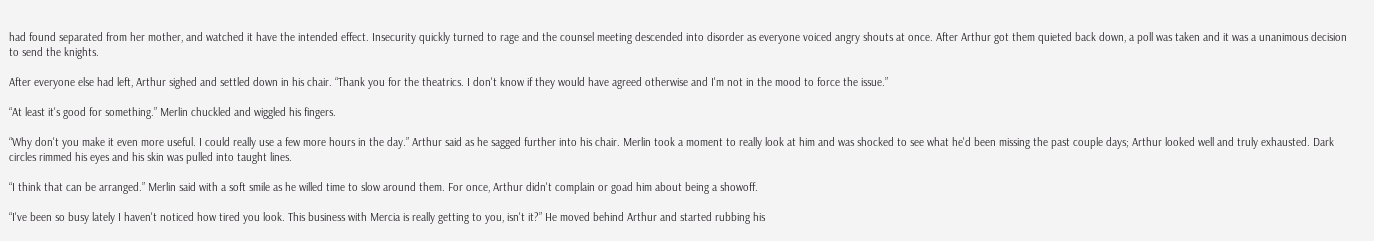had found separated from her mother, and watched it have the intended effect. Insecurity quickly turned to rage and the counsel meeting descended into disorder as everyone voiced angry shouts at once. After Arthur got them quieted back down, a poll was taken and it was a unanimous decision to send the knights.

After everyone else had left, Arthur sighed and settled down in his chair. “Thank you for the theatrics. I don't know if they would have agreed otherwise and I'm not in the mood to force the issue.”

“At least it's good for something.” Merlin chuckled and wiggled his fingers.

“Why don't you make it even more useful. I could really use a few more hours in the day.” Arthur said as he sagged further into his chair. Merlin took a moment to really look at him and was shocked to see what he'd been missing the past couple days; Arthur looked well and truly exhausted. Dark circles rimmed his eyes and his skin was pulled into taught lines.

“I think that can be arranged.” Merlin said with a soft smile as he willed time to slow around them. For once, Arthur didn't complain or goad him about being a showoff.

“I've been so busy lately I haven't noticed how tired you look. This business with Mercia is really getting to you, isn't it?” He moved behind Arthur and started rubbing his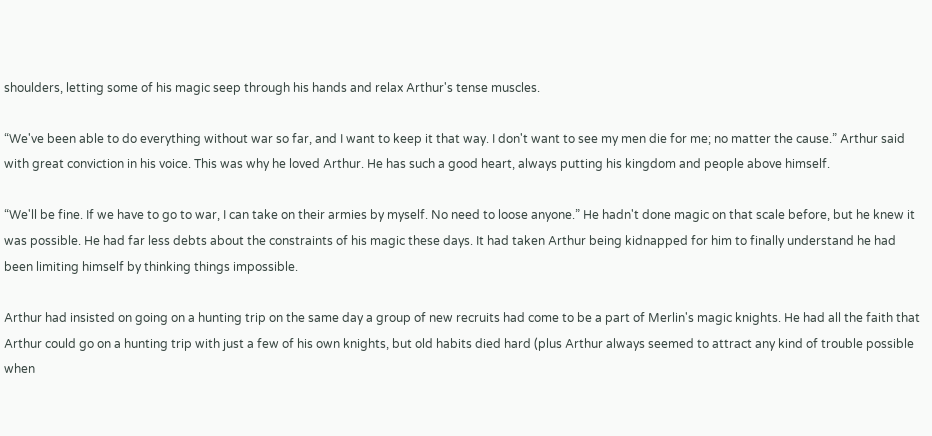shoulders, letting some of his magic seep through his hands and relax Arthur's tense muscles.

“We've been able to do everything without war so far, and I want to keep it that way. I don't want to see my men die for me; no matter the cause.” Arthur said with great conviction in his voice. This was why he loved Arthur. He has such a good heart, always putting his kingdom and people above himself.

“We'll be fine. If we have to go to war, I can take on their armies by myself. No need to loose anyone.” He hadn't done magic on that scale before, but he knew it was possible. He had far less debts about the constraints of his magic these days. It had taken Arthur being kidnapped for him to finally understand he had been limiting himself by thinking things impossible.

Arthur had insisted on going on a hunting trip on the same day a group of new recruits had come to be a part of Merlin's magic knights. He had all the faith that Arthur could go on a hunting trip with just a few of his own knights, but old habits died hard (plus Arthur always seemed to attract any kind of trouble possible when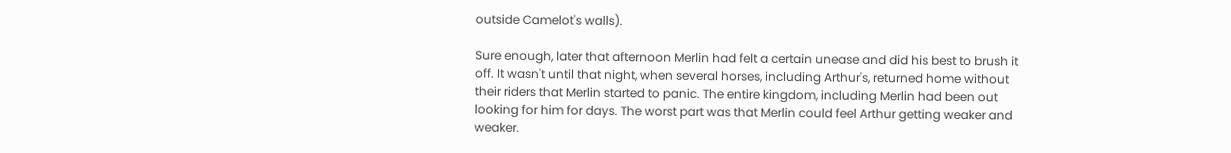outside Camelot's walls).

Sure enough, later that afternoon Merlin had felt a certain unease and did his best to brush it off. It wasn't until that night, when several horses, including Arthur's, returned home without their riders that Merlin started to panic. The entire kingdom, including Merlin had been out looking for him for days. The worst part was that Merlin could feel Arthur getting weaker and weaker.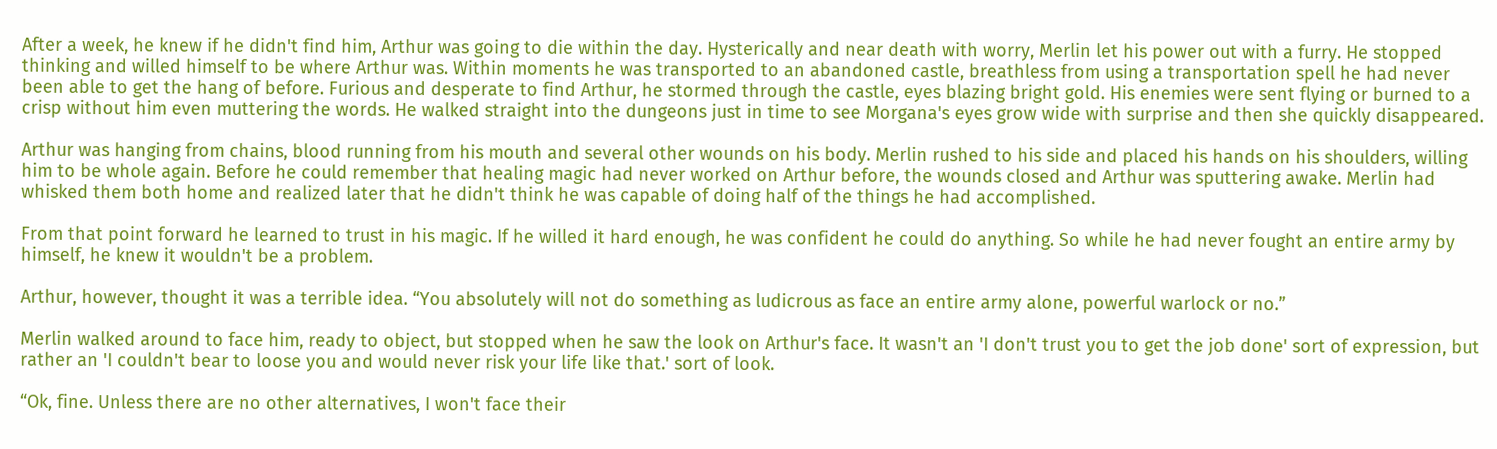After a week, he knew if he didn't find him, Arthur was going to die within the day. Hysterically and near death with worry, Merlin let his power out with a furry. He stopped thinking and willed himself to be where Arthur was. Within moments he was transported to an abandoned castle, breathless from using a transportation spell he had never been able to get the hang of before. Furious and desperate to find Arthur, he stormed through the castle, eyes blazing bright gold. His enemies were sent flying or burned to a crisp without him even muttering the words. He walked straight into the dungeons just in time to see Morgana's eyes grow wide with surprise and then she quickly disappeared.

Arthur was hanging from chains, blood running from his mouth and several other wounds on his body. Merlin rushed to his side and placed his hands on his shoulders, willing him to be whole again. Before he could remember that healing magic had never worked on Arthur before, the wounds closed and Arthur was sputtering awake. Merlin had whisked them both home and realized later that he didn't think he was capable of doing half of the things he had accomplished.

From that point forward he learned to trust in his magic. If he willed it hard enough, he was confident he could do anything. So while he had never fought an entire army by himself, he knew it wouldn't be a problem.

Arthur, however, thought it was a terrible idea. “You absolutely will not do something as ludicrous as face an entire army alone, powerful warlock or no.”

Merlin walked around to face him, ready to object, but stopped when he saw the look on Arthur's face. It wasn't an 'I don't trust you to get the job done' sort of expression, but rather an 'I couldn't bear to loose you and would never risk your life like that.' sort of look.

“Ok, fine. Unless there are no other alternatives, I won't face their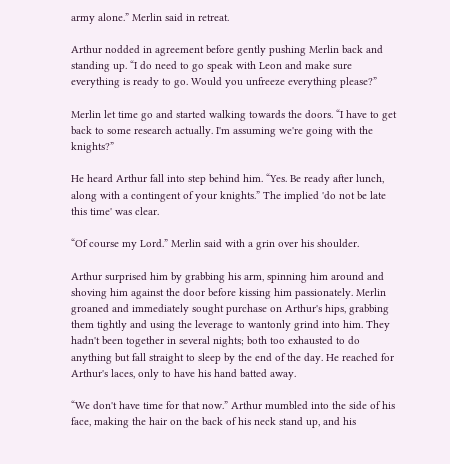army alone.” Merlin said in retreat.

Arthur nodded in agreement before gently pushing Merlin back and standing up. “I do need to go speak with Leon and make sure everything is ready to go. Would you unfreeze everything please?”

Merlin let time go and started walking towards the doors. “I have to get back to some research actually. I'm assuming we're going with the knights?”

He heard Arthur fall into step behind him. “Yes. Be ready after lunch, along with a contingent of your knights.” The implied 'do not be late this time' was clear.

“Of course my Lord.” Merlin said with a grin over his shoulder.

Arthur surprised him by grabbing his arm, spinning him around and shoving him against the door before kissing him passionately. Merlin groaned and immediately sought purchase on Arthur's hips, grabbing them tightly and using the leverage to wantonly grind into him. They hadn't been together in several nights; both too exhausted to do anything but fall straight to sleep by the end of the day. He reached for Arthur's laces, only to have his hand batted away.

“We don't have time for that now.” Arthur mumbled into the side of his face, making the hair on the back of his neck stand up, and his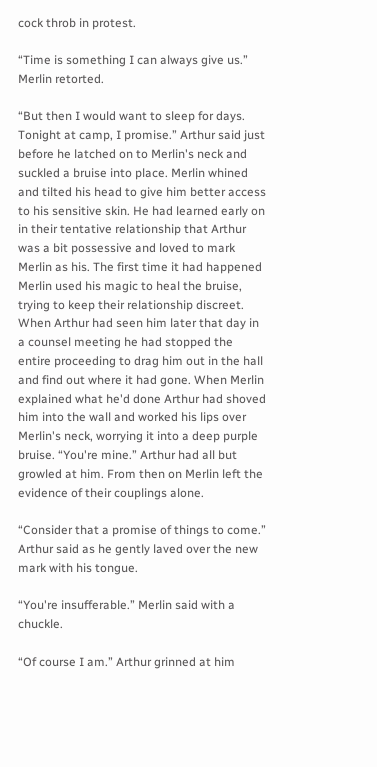cock throb in protest.

“Time is something I can always give us.” Merlin retorted.

“But then I would want to sleep for days. Tonight at camp, I promise.” Arthur said just before he latched on to Merlin's neck and suckled a bruise into place. Merlin whined and tilted his head to give him better access to his sensitive skin. He had learned early on in their tentative relationship that Arthur was a bit possessive and loved to mark Merlin as his. The first time it had happened Merlin used his magic to heal the bruise, trying to keep their relationship discreet. When Arthur had seen him later that day in a counsel meeting he had stopped the entire proceeding to drag him out in the hall and find out where it had gone. When Merlin explained what he'd done Arthur had shoved him into the wall and worked his lips over Merlin's neck, worrying it into a deep purple bruise. “You're mine.” Arthur had all but growled at him. From then on Merlin left the evidence of their couplings alone.

“Consider that a promise of things to come.” Arthur said as he gently laved over the new mark with his tongue.

“You're insufferable.” Merlin said with a chuckle.

“Of course I am.” Arthur grinned at him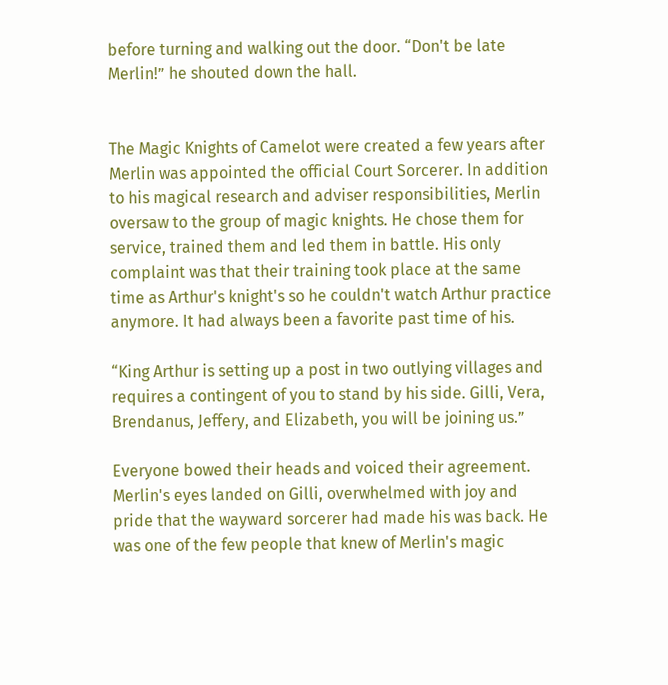before turning and walking out the door. “Don't be late Merlin!” he shouted down the hall.


The Magic Knights of Camelot were created a few years after Merlin was appointed the official Court Sorcerer. In addition to his magical research and adviser responsibilities, Merlin oversaw to the group of magic knights. He chose them for service, trained them and led them in battle. His only complaint was that their training took place at the same time as Arthur's knight's so he couldn't watch Arthur practice anymore. It had always been a favorite past time of his.

“King Arthur is setting up a post in two outlying villages and requires a contingent of you to stand by his side. Gilli, Vera, Brendanus, Jeffery, and Elizabeth, you will be joining us.”

Everyone bowed their heads and voiced their agreement. Merlin's eyes landed on Gilli, overwhelmed with joy and pride that the wayward sorcerer had made his was back. He was one of the few people that knew of Merlin's magic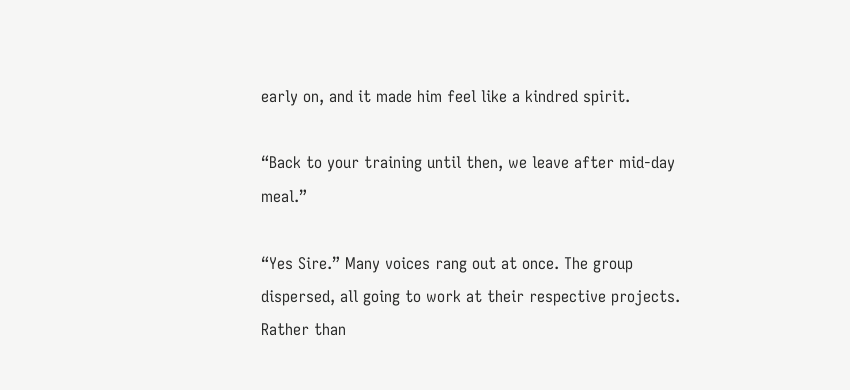early on, and it made him feel like a kindred spirit.

“Back to your training until then, we leave after mid-day meal.”

“Yes Sire.” Many voices rang out at once. The group dispersed, all going to work at their respective projects. Rather than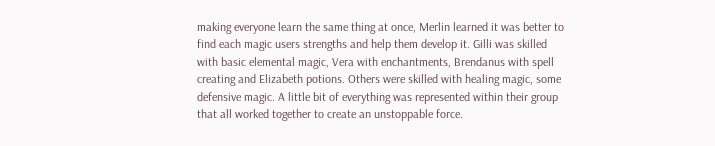making everyone learn the same thing at once, Merlin learned it was better to find each magic users strengths and help them develop it. Gilli was skilled with basic elemental magic, Vera with enchantments, Brendanus with spell creating and Elizabeth potions. Others were skilled with healing magic, some defensive magic. A little bit of everything was represented within their group that all worked together to create an unstoppable force.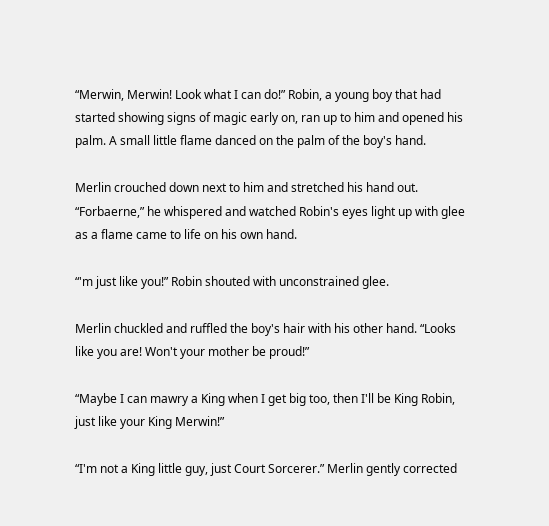“Merwin, Merwin! Look what I can do!” Robin, a young boy that had started showing signs of magic early on, ran up to him and opened his palm. A small little flame danced on the palm of the boy's hand.

Merlin crouched down next to him and stretched his hand out. “Forbaerne,” he whispered and watched Robin's eyes light up with glee as a flame came to life on his own hand.

“'m just like you!” Robin shouted with unconstrained glee.

Merlin chuckled and ruffled the boy's hair with his other hand. “Looks like you are! Won't your mother be proud!”

“Maybe I can mawry a King when I get big too, then I'll be King Robin, just like your King Merwin!”

“I'm not a King little guy, just Court Sorcerer.” Merlin gently corrected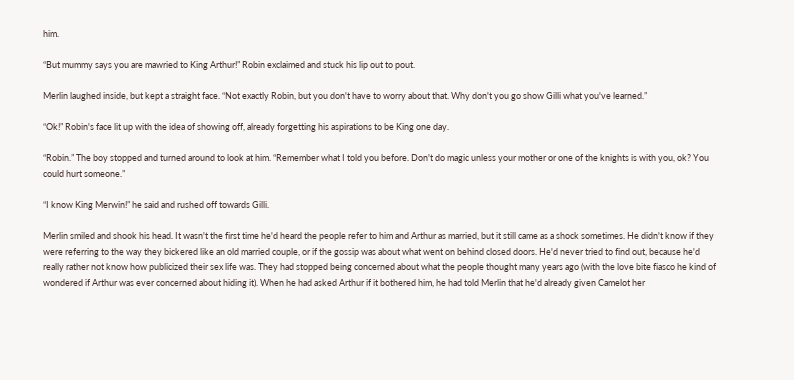him.

“But mummy says you are mawried to King Arthur!” Robin exclaimed and stuck his lip out to pout.

Merlin laughed inside, but kept a straight face. “Not exactly Robin, but you don't have to worry about that. Why don't you go show Gilli what you've learned.”

“Ok!” Robin's face lit up with the idea of showing off, already forgetting his aspirations to be King one day.

“Robin.” The boy stopped and turned around to look at him. “Remember what I told you before. Don't do magic unless your mother or one of the knights is with you, ok? You could hurt someone.”

“I know King Merwin!” he said and rushed off towards Gilli.

Merlin smiled and shook his head. It wasn't the first time he'd heard the people refer to him and Arthur as married, but it still came as a shock sometimes. He didn't know if they were referring to the way they bickered like an old married couple, or if the gossip was about what went on behind closed doors. He'd never tried to find out, because he'd really rather not know how publicized their sex life was. They had stopped being concerned about what the people thought many years ago (with the love bite fiasco he kind of wondered if Arthur was ever concerned about hiding it). When he had asked Arthur if it bothered him, he had told Merlin that he'd already given Camelot her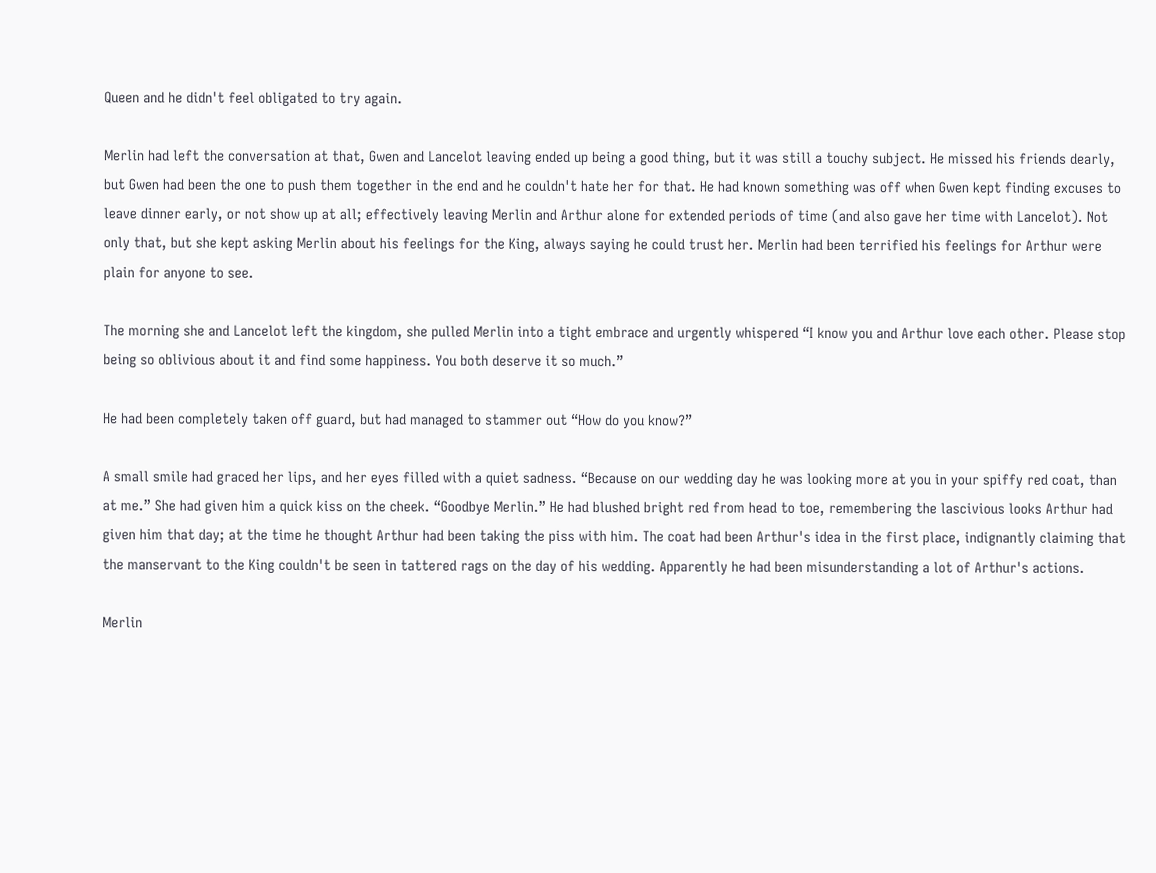Queen and he didn't feel obligated to try again.

Merlin had left the conversation at that, Gwen and Lancelot leaving ended up being a good thing, but it was still a touchy subject. He missed his friends dearly, but Gwen had been the one to push them together in the end and he couldn't hate her for that. He had known something was off when Gwen kept finding excuses to leave dinner early, or not show up at all; effectively leaving Merlin and Arthur alone for extended periods of time (and also gave her time with Lancelot). Not only that, but she kept asking Merlin about his feelings for the King, always saying he could trust her. Merlin had been terrified his feelings for Arthur were plain for anyone to see.

The morning she and Lancelot left the kingdom, she pulled Merlin into a tight embrace and urgently whispered “I know you and Arthur love each other. Please stop being so oblivious about it and find some happiness. You both deserve it so much.”

He had been completely taken off guard, but had managed to stammer out “How do you know?”

A small smile had graced her lips, and her eyes filled with a quiet sadness. “Because on our wedding day he was looking more at you in your spiffy red coat, than at me.” She had given him a quick kiss on the cheek. “Goodbye Merlin.” He had blushed bright red from head to toe, remembering the lascivious looks Arthur had given him that day; at the time he thought Arthur had been taking the piss with him. The coat had been Arthur's idea in the first place, indignantly claiming that the manservant to the King couldn't be seen in tattered rags on the day of his wedding. Apparently he had been misunderstanding a lot of Arthur's actions.

Merlin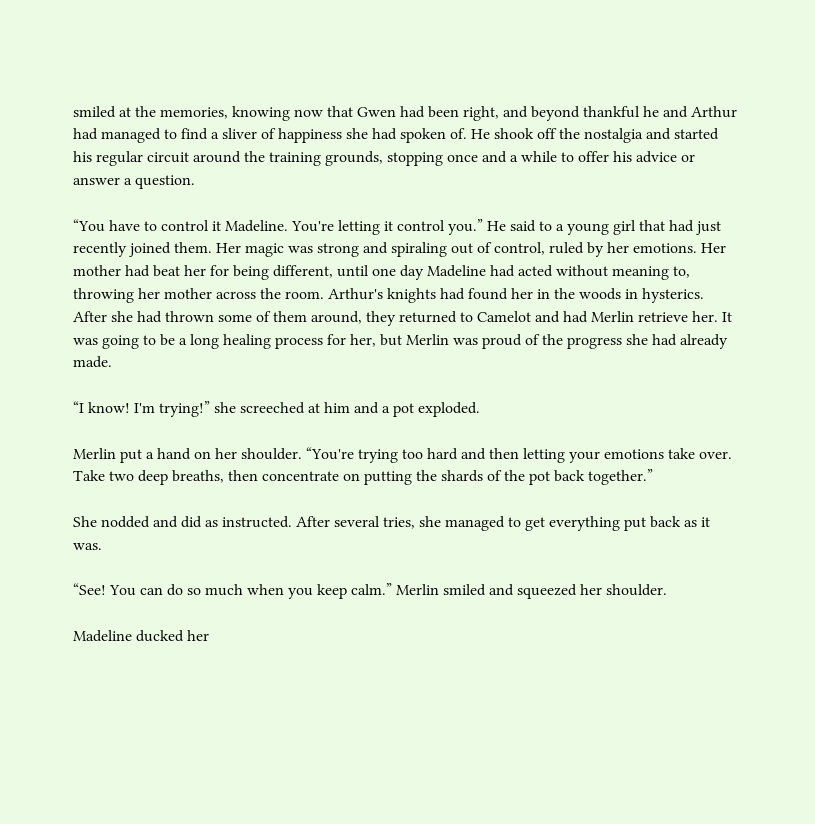smiled at the memories, knowing now that Gwen had been right, and beyond thankful he and Arthur had managed to find a sliver of happiness she had spoken of. He shook off the nostalgia and started his regular circuit around the training grounds, stopping once and a while to offer his advice or answer a question.

“You have to control it Madeline. You're letting it control you.” He said to a young girl that had just recently joined them. Her magic was strong and spiraling out of control, ruled by her emotions. Her mother had beat her for being different, until one day Madeline had acted without meaning to, throwing her mother across the room. Arthur's knights had found her in the woods in hysterics. After she had thrown some of them around, they returned to Camelot and had Merlin retrieve her. It was going to be a long healing process for her, but Merlin was proud of the progress she had already made.

“I know! I'm trying!” she screeched at him and a pot exploded.

Merlin put a hand on her shoulder. “You're trying too hard and then letting your emotions take over. Take two deep breaths, then concentrate on putting the shards of the pot back together.”

She nodded and did as instructed. After several tries, she managed to get everything put back as it was.

“See! You can do so much when you keep calm.” Merlin smiled and squeezed her shoulder.

Madeline ducked her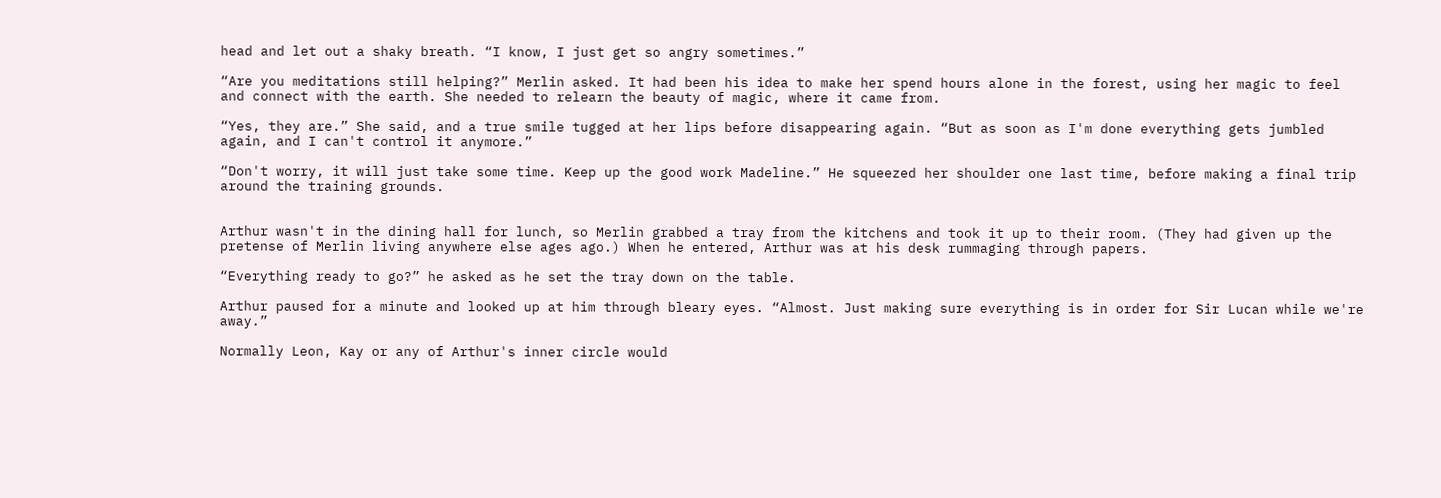head and let out a shaky breath. “I know, I just get so angry sometimes.”

“Are you meditations still helping?” Merlin asked. It had been his idea to make her spend hours alone in the forest, using her magic to feel and connect with the earth. She needed to relearn the beauty of magic, where it came from.

“Yes, they are.” She said, and a true smile tugged at her lips before disappearing again. “But as soon as I'm done everything gets jumbled again, and I can't control it anymore.”

“Don't worry, it will just take some time. Keep up the good work Madeline.” He squeezed her shoulder one last time, before making a final trip around the training grounds.


Arthur wasn't in the dining hall for lunch, so Merlin grabbed a tray from the kitchens and took it up to their room. (They had given up the pretense of Merlin living anywhere else ages ago.) When he entered, Arthur was at his desk rummaging through papers.

“Everything ready to go?” he asked as he set the tray down on the table.

Arthur paused for a minute and looked up at him through bleary eyes. “Almost. Just making sure everything is in order for Sir Lucan while we're away.”

Normally Leon, Kay or any of Arthur's inner circle would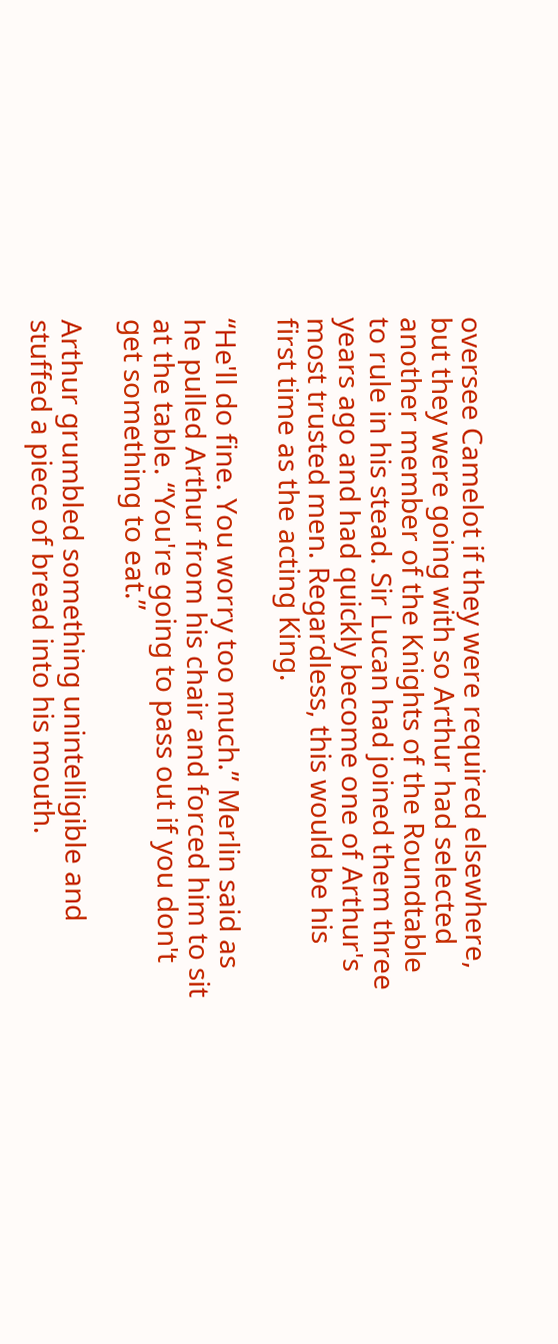oversee Camelot if they were required elsewhere, but they were going with so Arthur had selected another member of the Knights of the Roundtable to rule in his stead. Sir Lucan had joined them three years ago and had quickly become one of Arthur's most trusted men. Regardless, this would be his first time as the acting King.

“He'll do fine. You worry too much.” Merlin said as he pulled Arthur from his chair and forced him to sit at the table. “You're going to pass out if you don't get something to eat.”

Arthur grumbled something unintelligible and stuffed a piece of bread into his mouth.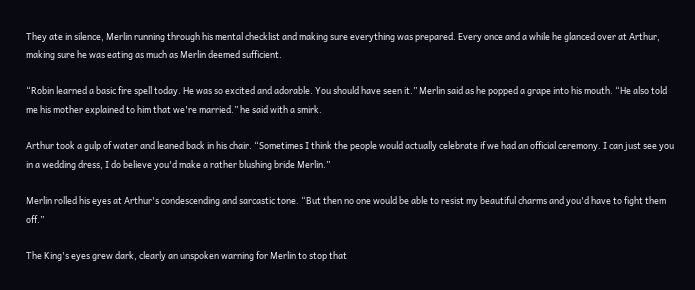They ate in silence, Merlin running through his mental checklist and making sure everything was prepared. Every once and a while he glanced over at Arthur, making sure he was eating as much as Merlin deemed sufficient.

“Robin learned a basic fire spell today. He was so excited and adorable. You should have seen it.” Merlin said as he popped a grape into his mouth. “He also told me his mother explained to him that we're married.” he said with a smirk.

Arthur took a gulp of water and leaned back in his chair. “Sometimes I think the people would actually celebrate if we had an official ceremony. I can just see you in a wedding dress, I do believe you'd make a rather blushing bride Merlin.”

Merlin rolled his eyes at Arthur's condescending and sarcastic tone. “But then no one would be able to resist my beautiful charms and you'd have to fight them off.”

The King's eyes grew dark, clearly an unspoken warning for Merlin to stop that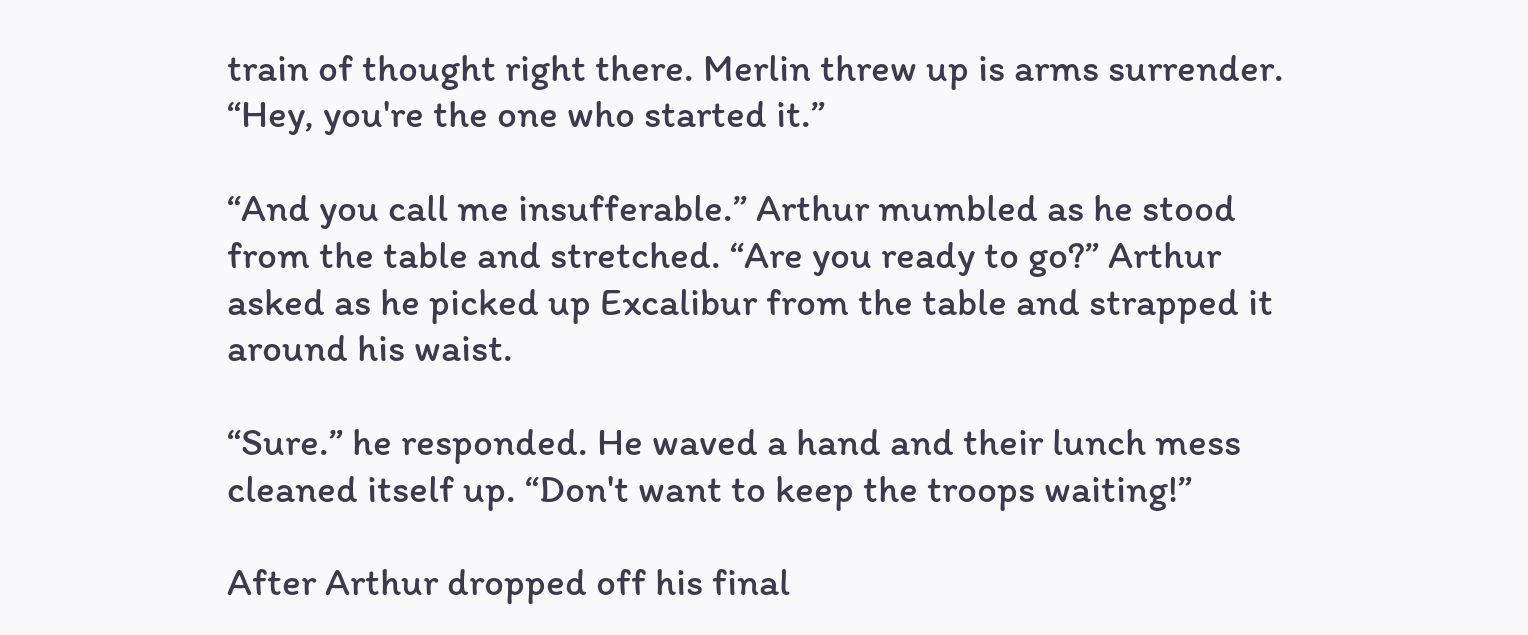train of thought right there. Merlin threw up is arms surrender. “Hey, you're the one who started it.”

“And you call me insufferable.” Arthur mumbled as he stood from the table and stretched. “Are you ready to go?” Arthur asked as he picked up Excalibur from the table and strapped it around his waist.

“Sure.” he responded. He waved a hand and their lunch mess cleaned itself up. “Don't want to keep the troops waiting!”

After Arthur dropped off his final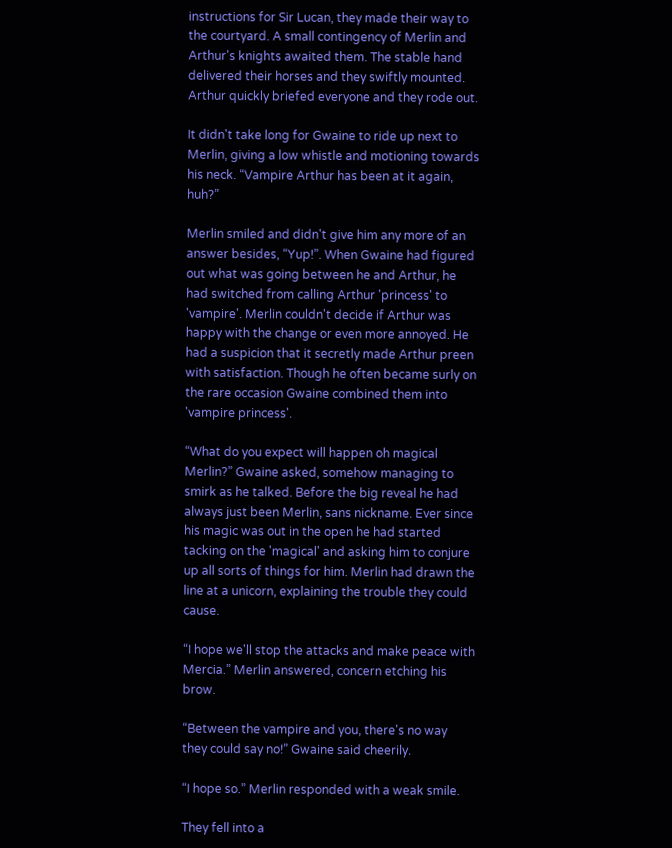instructions for Sir Lucan, they made their way to the courtyard. A small contingency of Merlin and Arthur's knights awaited them. The stable hand delivered their horses and they swiftly mounted. Arthur quickly briefed everyone and they rode out.

It didn't take long for Gwaine to ride up next to Merlin, giving a low whistle and motioning towards his neck. “Vampire Arthur has been at it again, huh?”

Merlin smiled and didn't give him any more of an answer besides, “Yup!”. When Gwaine had figured out what was going between he and Arthur, he had switched from calling Arthur 'princess' to 'vampire'. Merlin couldn't decide if Arthur was happy with the change or even more annoyed. He had a suspicion that it secretly made Arthur preen with satisfaction. Though he often became surly on the rare occasion Gwaine combined them into 'vampire princess'.

“What do you expect will happen oh magical Merlin?” Gwaine asked, somehow managing to smirk as he talked. Before the big reveal he had always just been Merlin, sans nickname. Ever since his magic was out in the open he had started tacking on the 'magical' and asking him to conjure up all sorts of things for him. Merlin had drawn the line at a unicorn, explaining the trouble they could cause.

“I hope we'll stop the attacks and make peace with Mercia.” Merlin answered, concern etching his brow.

“Between the vampire and you, there's no way they could say no!” Gwaine said cheerily.

“I hope so.” Merlin responded with a weak smile.

They fell into a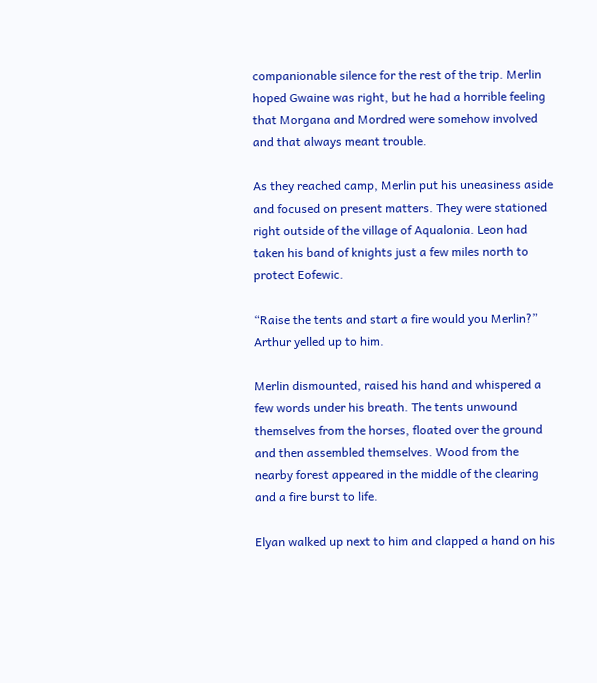companionable silence for the rest of the trip. Merlin hoped Gwaine was right, but he had a horrible feeling that Morgana and Mordred were somehow involved and that always meant trouble.

As they reached camp, Merlin put his uneasiness aside and focused on present matters. They were stationed right outside of the village of Aqualonia. Leon had taken his band of knights just a few miles north to protect Eofewic.

“Raise the tents and start a fire would you Merlin?” Arthur yelled up to him.

Merlin dismounted, raised his hand and whispered a few words under his breath. The tents unwound themselves from the horses, floated over the ground and then assembled themselves. Wood from the nearby forest appeared in the middle of the clearing and a fire burst to life.

Elyan walked up next to him and clapped a hand on his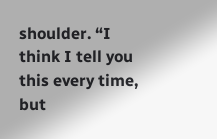shoulder. “I think I tell you this every time, but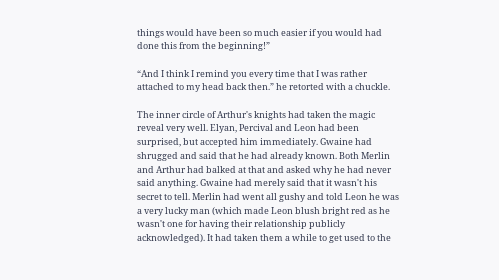things would have been so much easier if you would had done this from the beginning!”

“And I think I remind you every time that I was rather attached to my head back then.” he retorted with a chuckle.

The inner circle of Arthur's knights had taken the magic reveal very well. Elyan, Percival and Leon had been surprised, but accepted him immediately. Gwaine had shrugged and said that he had already known. Both Merlin and Arthur had balked at that and asked why he had never said anything. Gwaine had merely said that it wasn't his secret to tell. Merlin had went all gushy and told Leon he was a very lucky man (which made Leon blush bright red as he wasn't one for having their relationship publicly acknowledged). It had taken them a while to get used to the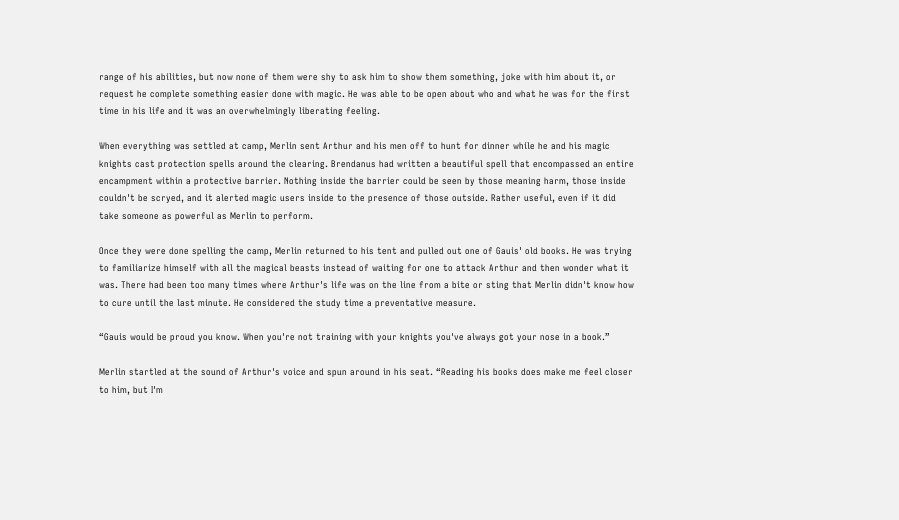range of his abilities, but now none of them were shy to ask him to show them something, joke with him about it, or request he complete something easier done with magic. He was able to be open about who and what he was for the first time in his life and it was an overwhelmingly liberating feeling.

When everything was settled at camp, Merlin sent Arthur and his men off to hunt for dinner while he and his magic knights cast protection spells around the clearing. Brendanus had written a beautiful spell that encompassed an entire encampment within a protective barrier. Nothing inside the barrier could be seen by those meaning harm, those inside couldn't be scryed, and it alerted magic users inside to the presence of those outside. Rather useful, even if it did take someone as powerful as Merlin to perform.

Once they were done spelling the camp, Merlin returned to his tent and pulled out one of Gauis' old books. He was trying to familiarize himself with all the magical beasts instead of waiting for one to attack Arthur and then wonder what it was. There had been too many times where Arthur's life was on the line from a bite or sting that Merlin didn't know how to cure until the last minute. He considered the study time a preventative measure.

“Gauis would be proud you know. When you're not training with your knights you've always got your nose in a book.”

Merlin startled at the sound of Arthur's voice and spun around in his seat. “Reading his books does make me feel closer to him, but I'm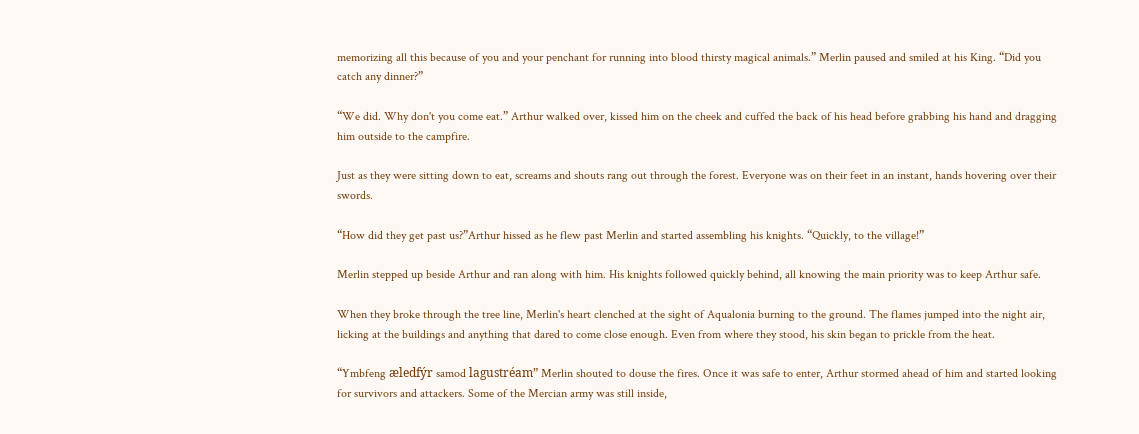memorizing all this because of you and your penchant for running into blood thirsty magical animals.” Merlin paused and smiled at his King. “Did you catch any dinner?”

“We did. Why don't you come eat.” Arthur walked over, kissed him on the cheek and cuffed the back of his head before grabbing his hand and dragging him outside to the campfire.

Just as they were sitting down to eat, screams and shouts rang out through the forest. Everyone was on their feet in an instant, hands hovering over their swords.

“How did they get past us?”Arthur hissed as he flew past Merlin and started assembling his knights. “Quickly, to the village!”

Merlin stepped up beside Arthur and ran along with him. His knights followed quickly behind, all knowing the main priority was to keep Arthur safe.

When they broke through the tree line, Merlin's heart clenched at the sight of Aqualonia burning to the ground. The flames jumped into the night air, licking at the buildings and anything that dared to come close enough. Even from where they stood, his skin began to prickle from the heat.

“Ymbfeng æledfýr samod lagustréam” Merlin shouted to douse the fires. Once it was safe to enter, Arthur stormed ahead of him and started looking for survivors and attackers. Some of the Mercian army was still inside,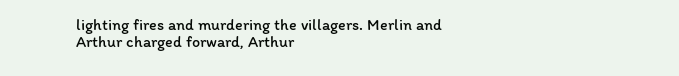lighting fires and murdering the villagers. Merlin and Arthur charged forward, Arthur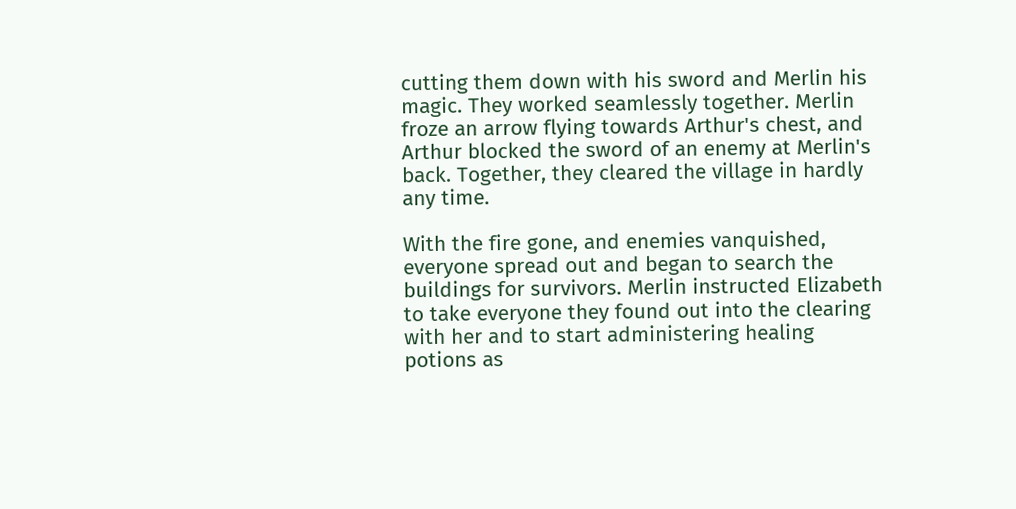cutting them down with his sword and Merlin his magic. They worked seamlessly together. Merlin froze an arrow flying towards Arthur's chest, and Arthur blocked the sword of an enemy at Merlin's back. Together, they cleared the village in hardly any time.

With the fire gone, and enemies vanquished, everyone spread out and began to search the buildings for survivors. Merlin instructed Elizabeth to take everyone they found out into the clearing with her and to start administering healing potions as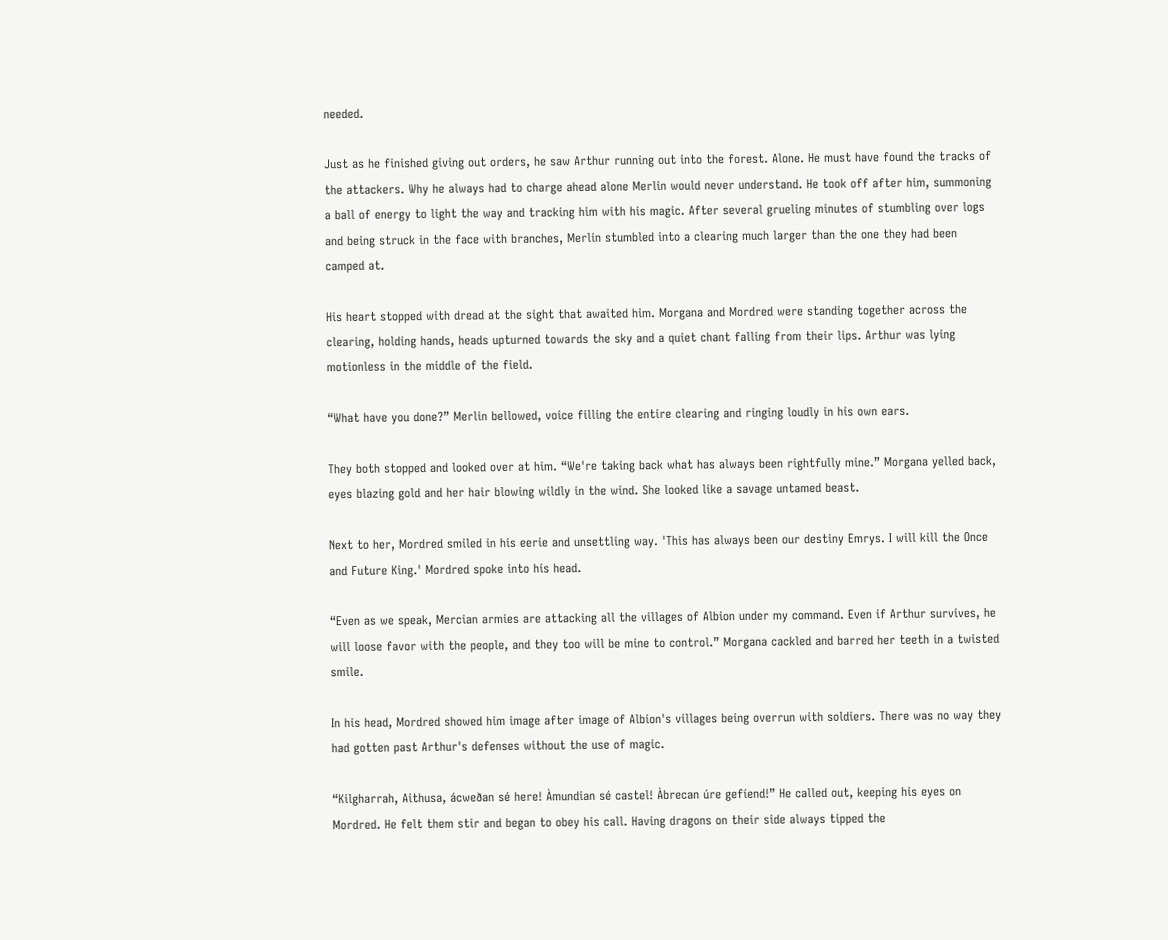needed.

Just as he finished giving out orders, he saw Arthur running out into the forest. Alone. He must have found the tracks of the attackers. Why he always had to charge ahead alone Merlin would never understand. He took off after him, summoning a ball of energy to light the way and tracking him with his magic. After several grueling minutes of stumbling over logs and being struck in the face with branches, Merlin stumbled into a clearing much larger than the one they had been camped at.

His heart stopped with dread at the sight that awaited him. Morgana and Mordred were standing together across the clearing, holding hands, heads upturned towards the sky and a quiet chant falling from their lips. Arthur was lying motionless in the middle of the field.

“What have you done?” Merlin bellowed, voice filling the entire clearing and ringing loudly in his own ears.

They both stopped and looked over at him. “We're taking back what has always been rightfully mine.” Morgana yelled back, eyes blazing gold and her hair blowing wildly in the wind. She looked like a savage untamed beast.

Next to her, Mordred smiled in his eerie and unsettling way. 'This has always been our destiny Emrys. I will kill the Once and Future King.' Mordred spoke into his head.

“Even as we speak, Mercian armies are attacking all the villages of Albion under my command. Even if Arthur survives, he will loose favor with the people, and they too will be mine to control.” Morgana cackled and barred her teeth in a twisted smile.

In his head, Mordred showed him image after image of Albion's villages being overrun with soldiers. There was no way they had gotten past Arthur's defenses without the use of magic.

“Kilgharrah, Aithusa, ácweðan sé here! Àmundian sé castel! Àbrecan úre gefíend!” He called out, keeping his eyes on Mordred. He felt them stir and began to obey his call. Having dragons on their side always tipped the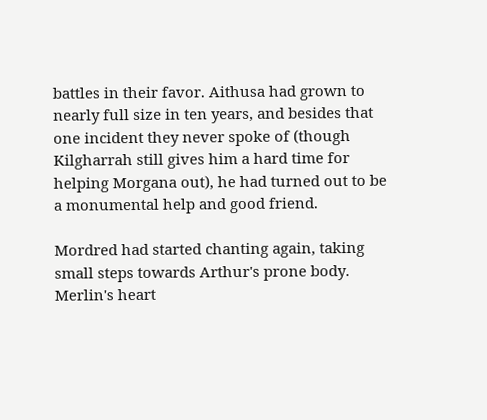battles in their favor. Aithusa had grown to nearly full size in ten years, and besides that one incident they never spoke of (though Kilgharrah still gives him a hard time for helping Morgana out), he had turned out to be a monumental help and good friend.

Mordred had started chanting again, taking small steps towards Arthur's prone body. Merlin's heart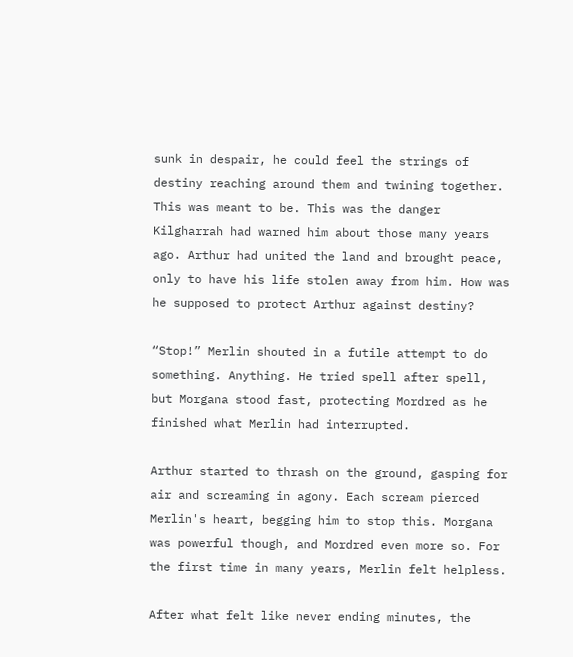sunk in despair, he could feel the strings of destiny reaching around them and twining together. This was meant to be. This was the danger Kilgharrah had warned him about those many years ago. Arthur had united the land and brought peace, only to have his life stolen away from him. How was he supposed to protect Arthur against destiny?

“Stop!” Merlin shouted in a futile attempt to do something. Anything. He tried spell after spell, but Morgana stood fast, protecting Mordred as he finished what Merlin had interrupted.

Arthur started to thrash on the ground, gasping for air and screaming in agony. Each scream pierced Merlin's heart, begging him to stop this. Morgana was powerful though, and Mordred even more so. For the first time in many years, Merlin felt helpless.

After what felt like never ending minutes, the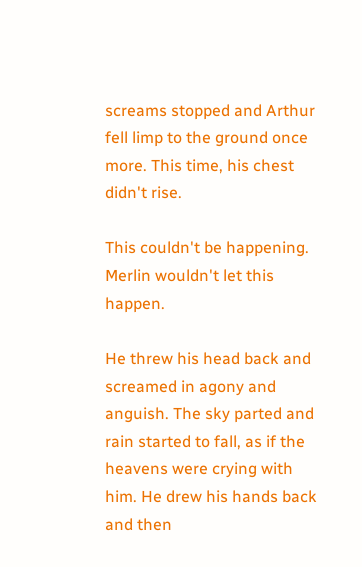screams stopped and Arthur fell limp to the ground once more. This time, his chest didn't rise.

This couldn't be happening. Merlin wouldn't let this happen.

He threw his head back and screamed in agony and anguish. The sky parted and rain started to fall, as if the heavens were crying with him. He drew his hands back and then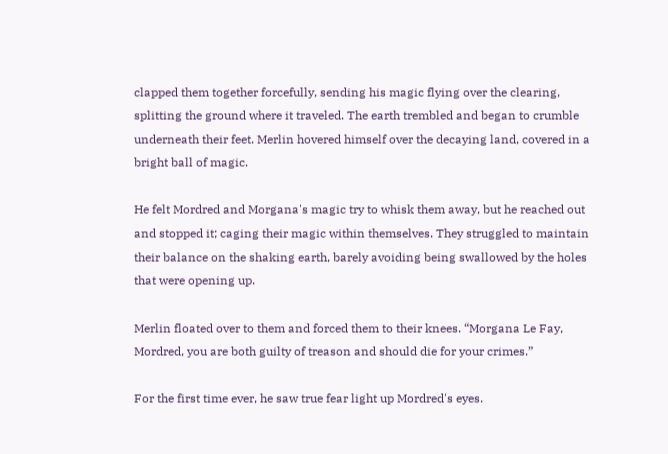clapped them together forcefully, sending his magic flying over the clearing, splitting the ground where it traveled. The earth trembled and began to crumble underneath their feet. Merlin hovered himself over the decaying land, covered in a bright ball of magic.

He felt Mordred and Morgana's magic try to whisk them away, but he reached out and stopped it; caging their magic within themselves. They struggled to maintain their balance on the shaking earth, barely avoiding being swallowed by the holes that were opening up.

Merlin floated over to them and forced them to their knees. “Morgana Le Fay, Mordred, you are both guilty of treason and should die for your crimes.”

For the first time ever, he saw true fear light up Mordred's eyes.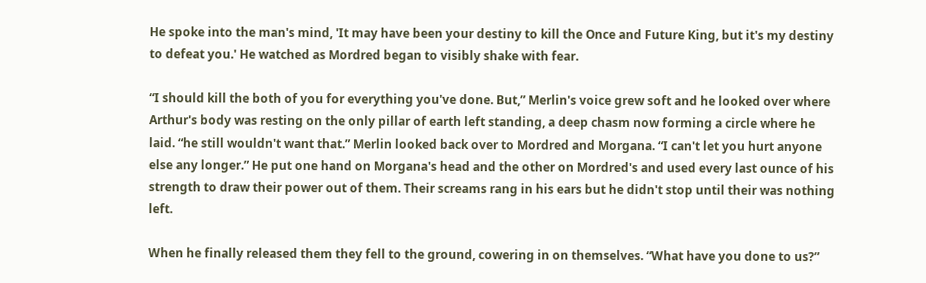He spoke into the man's mind, 'It may have been your destiny to kill the Once and Future King, but it's my destiny to defeat you.' He watched as Mordred began to visibly shake with fear.

“I should kill the both of you for everything you've done. But,” Merlin's voice grew soft and he looked over where Arthur's body was resting on the only pillar of earth left standing, a deep chasm now forming a circle where he laid. “he still wouldn't want that.” Merlin looked back over to Mordred and Morgana. “I can't let you hurt anyone else any longer.” He put one hand on Morgana's head and the other on Mordred's and used every last ounce of his strength to draw their power out of them. Their screams rang in his ears but he didn't stop until their was nothing left.

When he finally released them they fell to the ground, cowering in on themselves. “What have you done to us?”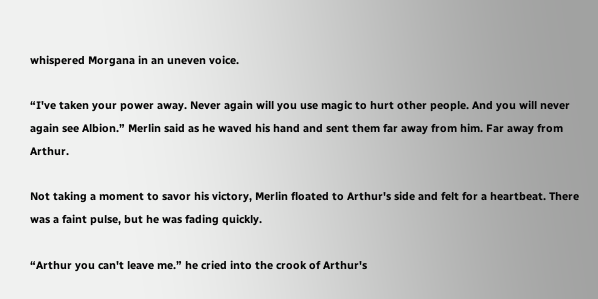whispered Morgana in an uneven voice.

“I've taken your power away. Never again will you use magic to hurt other people. And you will never again see Albion.” Merlin said as he waved his hand and sent them far away from him. Far away from Arthur.

Not taking a moment to savor his victory, Merlin floated to Arthur's side and felt for a heartbeat. There was a faint pulse, but he was fading quickly.

“Arthur you can't leave me.” he cried into the crook of Arthur's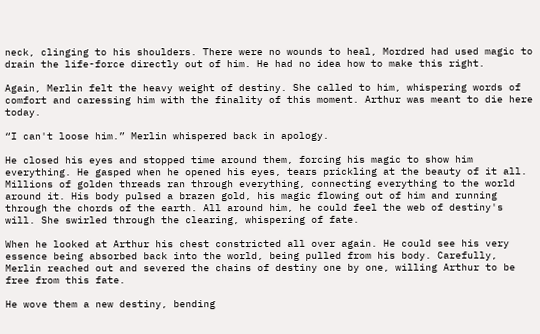neck, clinging to his shoulders. There were no wounds to heal, Mordred had used magic to drain the life-force directly out of him. He had no idea how to make this right.

Again, Merlin felt the heavy weight of destiny. She called to him, whispering words of comfort and caressing him with the finality of this moment. Arthur was meant to die here today.

“I can't loose him.” Merlin whispered back in apology.

He closed his eyes and stopped time around them, forcing his magic to show him everything. He gasped when he opened his eyes, tears prickling at the beauty of it all. Millions of golden threads ran through everything, connecting everything to the world around it. His body pulsed a brazen gold, his magic flowing out of him and running through the chords of the earth. All around him, he could feel the web of destiny's will. She swirled through the clearing, whispering of fate.

When he looked at Arthur his chest constricted all over again. He could see his very essence being absorbed back into the world, being pulled from his body. Carefully, Merlin reached out and severed the chains of destiny one by one, willing Arthur to be free from this fate.

He wove them a new destiny, bending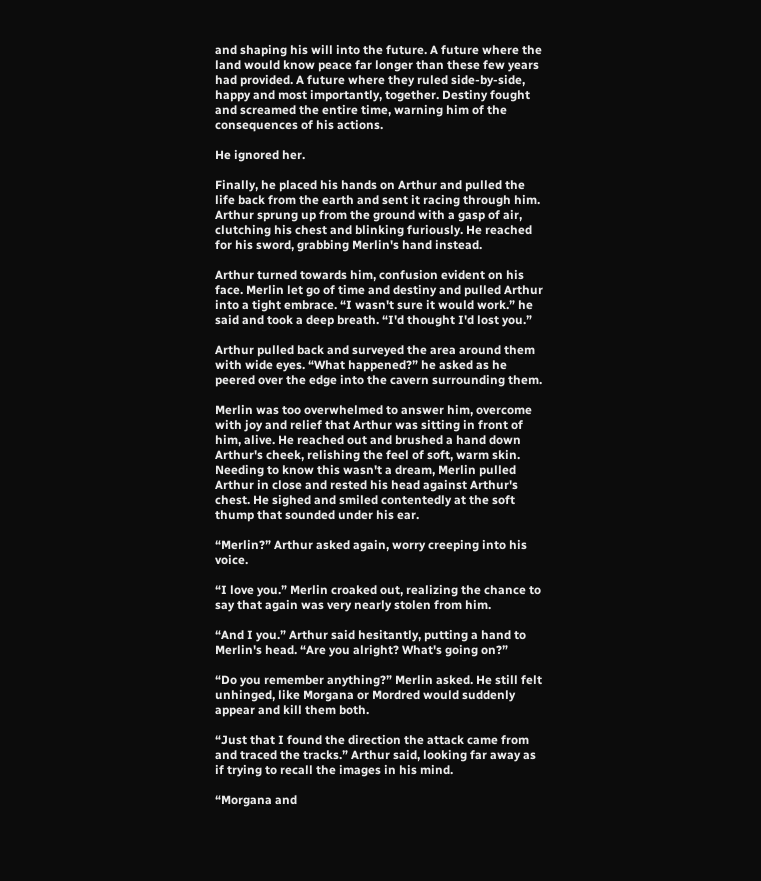and shaping his will into the future. A future where the land would know peace far longer than these few years had provided. A future where they ruled side-by-side, happy and most importantly, together. Destiny fought and screamed the entire time, warning him of the consequences of his actions.

He ignored her.

Finally, he placed his hands on Arthur and pulled the life back from the earth and sent it racing through him. Arthur sprung up from the ground with a gasp of air, clutching his chest and blinking furiously. He reached for his sword, grabbing Merlin's hand instead.

Arthur turned towards him, confusion evident on his face. Merlin let go of time and destiny and pulled Arthur into a tight embrace. “I wasn't sure it would work.” he said and took a deep breath. “I'd thought I'd lost you.”

Arthur pulled back and surveyed the area around them with wide eyes. “What happened?” he asked as he peered over the edge into the cavern surrounding them.

Merlin was too overwhelmed to answer him, overcome with joy and relief that Arthur was sitting in front of him, alive. He reached out and brushed a hand down Arthur's cheek, relishing the feel of soft, warm skin. Needing to know this wasn't a dream, Merlin pulled Arthur in close and rested his head against Arthur's chest. He sighed and smiled contentedly at the soft thump that sounded under his ear.

“Merlin?” Arthur asked again, worry creeping into his voice.

“I love you.” Merlin croaked out, realizing the chance to say that again was very nearly stolen from him.

“And I you.” Arthur said hesitantly, putting a hand to Merlin's head. “Are you alright? What's going on?”

“Do you remember anything?” Merlin asked. He still felt unhinged, like Morgana or Mordred would suddenly appear and kill them both.

“Just that I found the direction the attack came from and traced the tracks.” Arthur said, looking far away as if trying to recall the images in his mind.

“Morgana and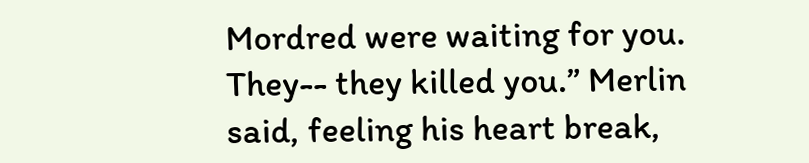Mordred were waiting for you. They-- they killed you.” Merlin said, feeling his heart break,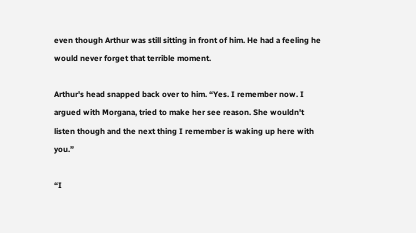even though Arthur was still sitting in front of him. He had a feeling he would never forget that terrible moment.

Arthur's head snapped back over to him. “Yes. I remember now. I argued with Morgana, tried to make her see reason. She wouldn't listen though and the next thing I remember is waking up here with you.”

“I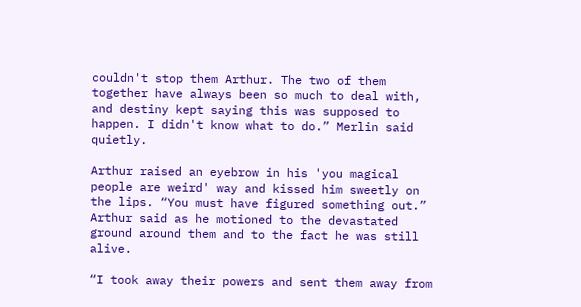couldn't stop them Arthur. The two of them together have always been so much to deal with, and destiny kept saying this was supposed to happen. I didn't know what to do.” Merlin said quietly.

Arthur raised an eyebrow in his 'you magical people are weird' way and kissed him sweetly on the lips. “You must have figured something out.” Arthur said as he motioned to the devastated ground around them and to the fact he was still alive.

“I took away their powers and sent them away from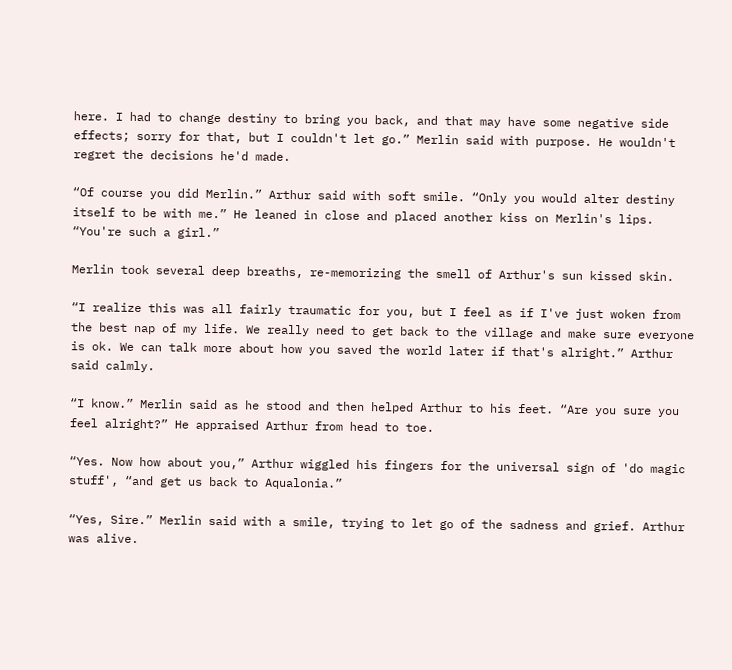here. I had to change destiny to bring you back, and that may have some negative side effects; sorry for that, but I couldn't let go.” Merlin said with purpose. He wouldn't regret the decisions he'd made.

“Of course you did Merlin.” Arthur said with soft smile. “Only you would alter destiny itself to be with me.” He leaned in close and placed another kiss on Merlin's lips. “You're such a girl.”

Merlin took several deep breaths, re-memorizing the smell of Arthur's sun kissed skin.

“I realize this was all fairly traumatic for you, but I feel as if I've just woken from the best nap of my life. We really need to get back to the village and make sure everyone is ok. We can talk more about how you saved the world later if that's alright.” Arthur said calmly.

“I know.” Merlin said as he stood and then helped Arthur to his feet. “Are you sure you feel alright?” He appraised Arthur from head to toe.

“Yes. Now how about you,” Arthur wiggled his fingers for the universal sign of 'do magic stuff', “and get us back to Aqualonia.”

“Yes, Sire.” Merlin said with a smile, trying to let go of the sadness and grief. Arthur was alive.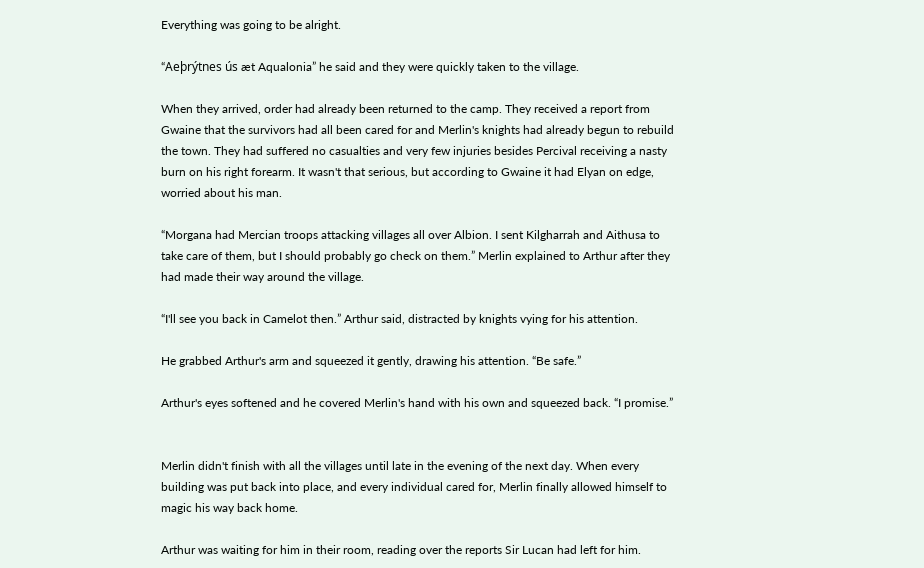Everything was going to be alright.

“Aeþrýtnes ús æt Aqualonia” he said and they were quickly taken to the village.

When they arrived, order had already been returned to the camp. They received a report from Gwaine that the survivors had all been cared for and Merlin's knights had already begun to rebuild the town. They had suffered no casualties and very few injuries besides Percival receiving a nasty burn on his right forearm. It wasn't that serious, but according to Gwaine it had Elyan on edge, worried about his man.

“Morgana had Mercian troops attacking villages all over Albion. I sent Kilgharrah and Aithusa to take care of them, but I should probably go check on them.” Merlin explained to Arthur after they had made their way around the village.

“I'll see you back in Camelot then.” Arthur said, distracted by knights vying for his attention.

He grabbed Arthur's arm and squeezed it gently, drawing his attention. “Be safe.”

Arthur's eyes softened and he covered Merlin's hand with his own and squeezed back. “I promise.”


Merlin didn't finish with all the villages until late in the evening of the next day. When every building was put back into place, and every individual cared for, Merlin finally allowed himself to magic his way back home.

Arthur was waiting for him in their room, reading over the reports Sir Lucan had left for him.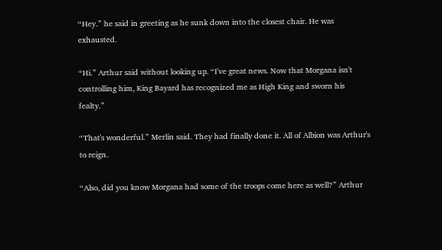“Hey.” he said in greeting as he sunk down into the closest chair. He was exhausted.

“Hi.” Arthur said without looking up. “I've great news. Now that Morgana isn't controlling him, King Bayard has recognized me as High King and sworn his fealty.”

“That's wonderful.” Merlin said. They had finally done it. All of Albion was Arthur's to reign.

“Also, did you know Morgana had some of the troops come here as well?” Arthur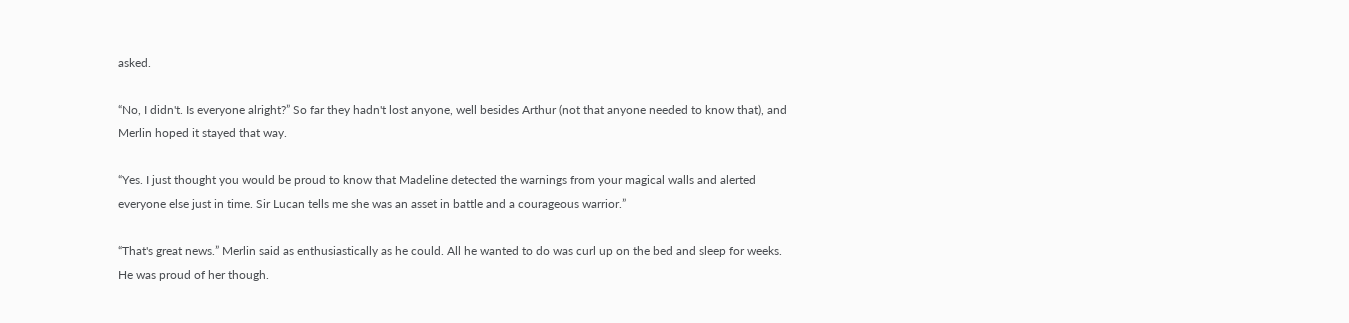asked.

“No, I didn't. Is everyone alright?” So far they hadn't lost anyone, well besides Arthur (not that anyone needed to know that), and Merlin hoped it stayed that way.

“Yes. I just thought you would be proud to know that Madeline detected the warnings from your magical walls and alerted everyone else just in time. Sir Lucan tells me she was an asset in battle and a courageous warrior.”

“That's great news.” Merlin said as enthusiastically as he could. All he wanted to do was curl up on the bed and sleep for weeks. He was proud of her though.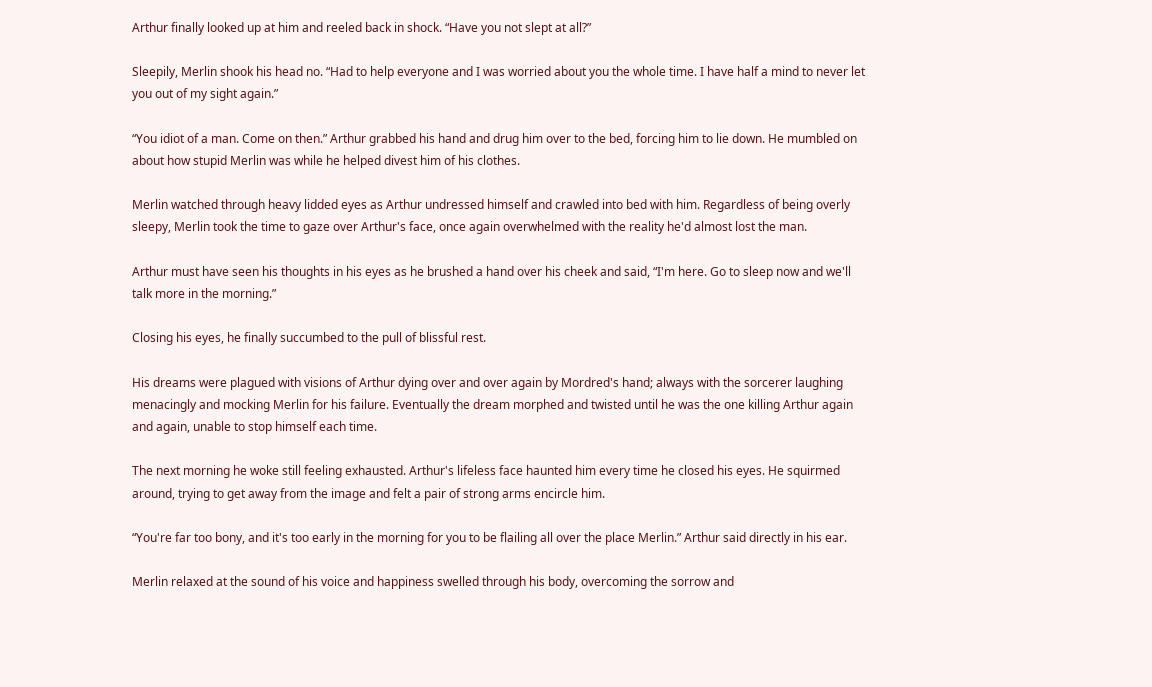Arthur finally looked up at him and reeled back in shock. “Have you not slept at all?”

Sleepily, Merlin shook his head no. “Had to help everyone and I was worried about you the whole time. I have half a mind to never let you out of my sight again.”

“You idiot of a man. Come on then.” Arthur grabbed his hand and drug him over to the bed, forcing him to lie down. He mumbled on about how stupid Merlin was while he helped divest him of his clothes.

Merlin watched through heavy lidded eyes as Arthur undressed himself and crawled into bed with him. Regardless of being overly sleepy, Merlin took the time to gaze over Arthur's face, once again overwhelmed with the reality he'd almost lost the man.

Arthur must have seen his thoughts in his eyes as he brushed a hand over his cheek and said, “I'm here. Go to sleep now and we'll talk more in the morning.”

Closing his eyes, he finally succumbed to the pull of blissful rest.

His dreams were plagued with visions of Arthur dying over and over again by Mordred's hand; always with the sorcerer laughing menacingly and mocking Merlin for his failure. Eventually the dream morphed and twisted until he was the one killing Arthur again and again, unable to stop himself each time.

The next morning he woke still feeling exhausted. Arthur's lifeless face haunted him every time he closed his eyes. He squirmed around, trying to get away from the image and felt a pair of strong arms encircle him.

“You're far too bony, and it's too early in the morning for you to be flailing all over the place Merlin.” Arthur said directly in his ear.

Merlin relaxed at the sound of his voice and happiness swelled through his body, overcoming the sorrow and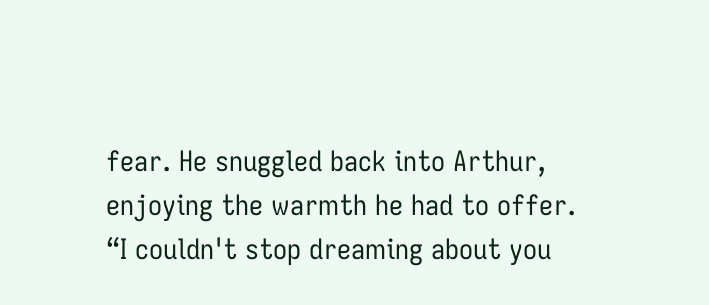fear. He snuggled back into Arthur, enjoying the warmth he had to offer. “I couldn't stop dreaming about you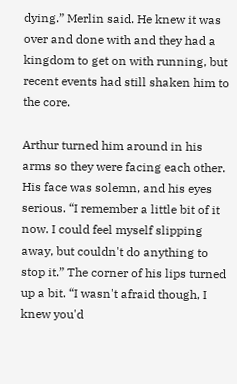dying.” Merlin said. He knew it was over and done with and they had a kingdom to get on with running, but recent events had still shaken him to the core.

Arthur turned him around in his arms so they were facing each other. His face was solemn, and his eyes serious. “I remember a little bit of it now. I could feel myself slipping away, but couldn't do anything to stop it.” The corner of his lips turned up a bit. “I wasn't afraid though, I knew you'd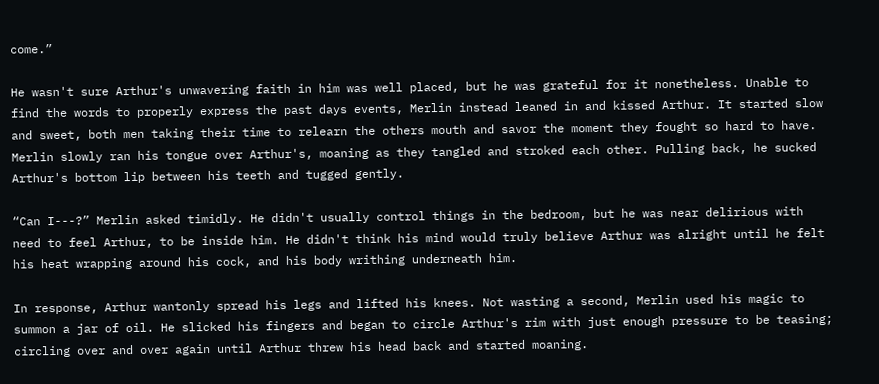come.”

He wasn't sure Arthur's unwavering faith in him was well placed, but he was grateful for it nonetheless. Unable to find the words to properly express the past days events, Merlin instead leaned in and kissed Arthur. It started slow and sweet, both men taking their time to relearn the others mouth and savor the moment they fought so hard to have. Merlin slowly ran his tongue over Arthur's, moaning as they tangled and stroked each other. Pulling back, he sucked Arthur's bottom lip between his teeth and tugged gently.

“Can I---?” Merlin asked timidly. He didn't usually control things in the bedroom, but he was near delirious with need to feel Arthur, to be inside him. He didn't think his mind would truly believe Arthur was alright until he felt his heat wrapping around his cock, and his body writhing underneath him.

In response, Arthur wantonly spread his legs and lifted his knees. Not wasting a second, Merlin used his magic to summon a jar of oil. He slicked his fingers and began to circle Arthur's rim with just enough pressure to be teasing; circling over and over again until Arthur threw his head back and started moaning.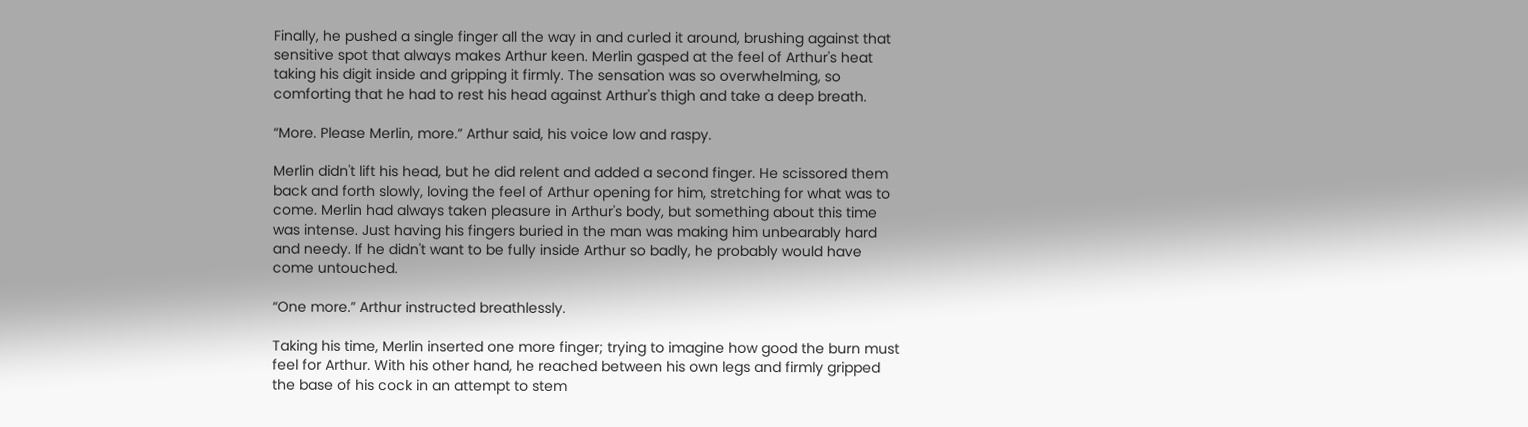Finally, he pushed a single finger all the way in and curled it around, brushing against that sensitive spot that always makes Arthur keen. Merlin gasped at the feel of Arthur's heat taking his digit inside and gripping it firmly. The sensation was so overwhelming, so comforting that he had to rest his head against Arthur's thigh and take a deep breath.

“More. Please Merlin, more.” Arthur said, his voice low and raspy.

Merlin didn't lift his head, but he did relent and added a second finger. He scissored them back and forth slowly, loving the feel of Arthur opening for him, stretching for what was to come. Merlin had always taken pleasure in Arthur's body, but something about this time was intense. Just having his fingers buried in the man was making him unbearably hard and needy. If he didn't want to be fully inside Arthur so badly, he probably would have come untouched.

“One more.” Arthur instructed breathlessly.

Taking his time, Merlin inserted one more finger; trying to imagine how good the burn must feel for Arthur. With his other hand, he reached between his own legs and firmly gripped the base of his cock in an attempt to stem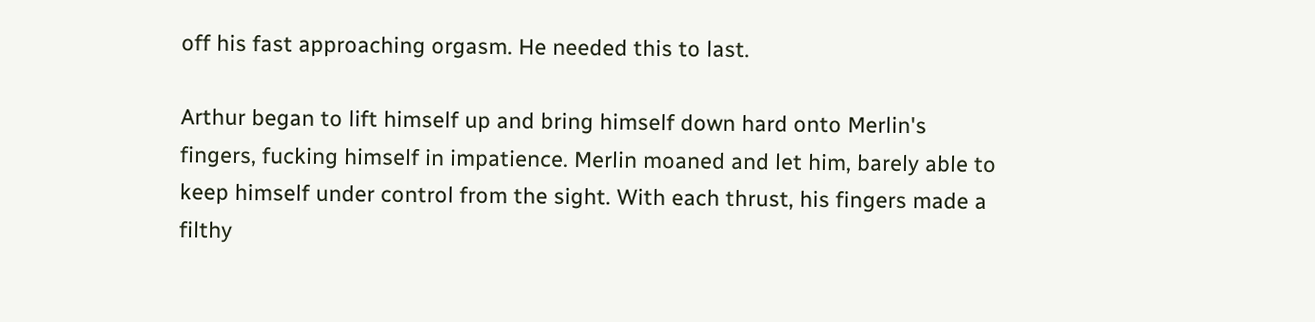off his fast approaching orgasm. He needed this to last.

Arthur began to lift himself up and bring himself down hard onto Merlin's fingers, fucking himself in impatience. Merlin moaned and let him, barely able to keep himself under control from the sight. With each thrust, his fingers made a filthy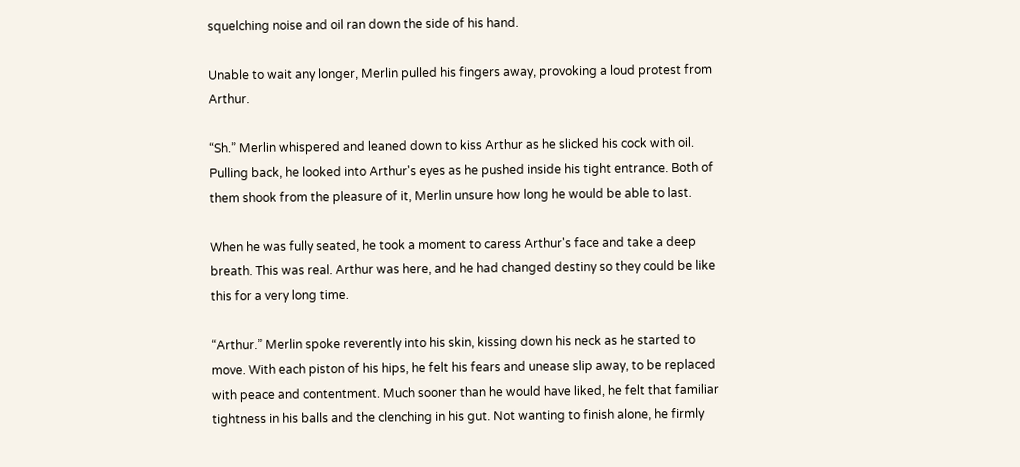squelching noise and oil ran down the side of his hand.

Unable to wait any longer, Merlin pulled his fingers away, provoking a loud protest from Arthur.

“Sh.” Merlin whispered and leaned down to kiss Arthur as he slicked his cock with oil. Pulling back, he looked into Arthur's eyes as he pushed inside his tight entrance. Both of them shook from the pleasure of it, Merlin unsure how long he would be able to last.

When he was fully seated, he took a moment to caress Arthur's face and take a deep breath. This was real. Arthur was here, and he had changed destiny so they could be like this for a very long time.

“Arthur.” Merlin spoke reverently into his skin, kissing down his neck as he started to move. With each piston of his hips, he felt his fears and unease slip away, to be replaced with peace and contentment. Much sooner than he would have liked, he felt that familiar tightness in his balls and the clenching in his gut. Not wanting to finish alone, he firmly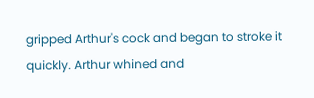gripped Arthur's cock and began to stroke it quickly. Arthur whined and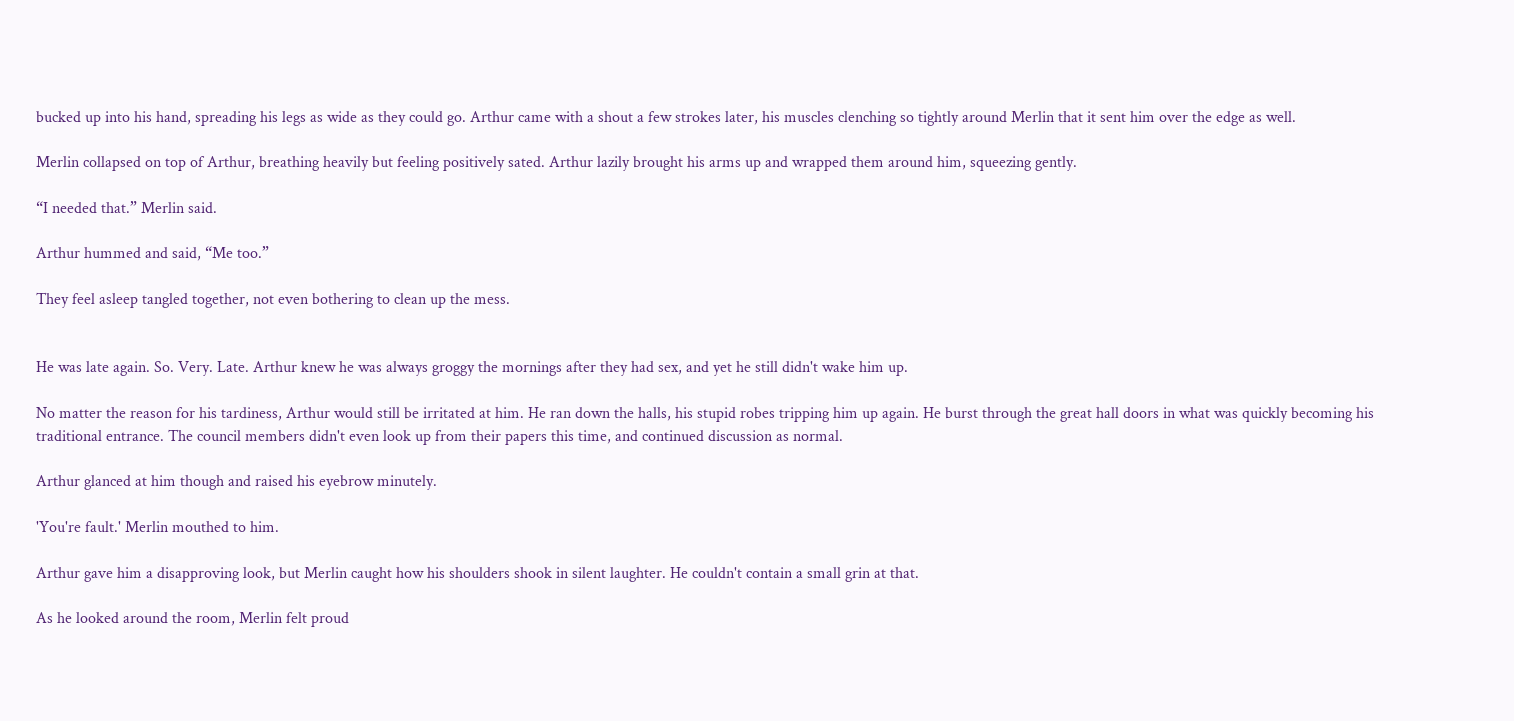bucked up into his hand, spreading his legs as wide as they could go. Arthur came with a shout a few strokes later, his muscles clenching so tightly around Merlin that it sent him over the edge as well.

Merlin collapsed on top of Arthur, breathing heavily but feeling positively sated. Arthur lazily brought his arms up and wrapped them around him, squeezing gently.

“I needed that.” Merlin said.

Arthur hummed and said, “Me too.”

They feel asleep tangled together, not even bothering to clean up the mess.


He was late again. So. Very. Late. Arthur knew he was always groggy the mornings after they had sex, and yet he still didn't wake him up.

No matter the reason for his tardiness, Arthur would still be irritated at him. He ran down the halls, his stupid robes tripping him up again. He burst through the great hall doors in what was quickly becoming his traditional entrance. The council members didn't even look up from their papers this time, and continued discussion as normal.

Arthur glanced at him though and raised his eyebrow minutely.

'You're fault.' Merlin mouthed to him.

Arthur gave him a disapproving look, but Merlin caught how his shoulders shook in silent laughter. He couldn't contain a small grin at that.

As he looked around the room, Merlin felt proud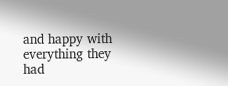and happy with everything they had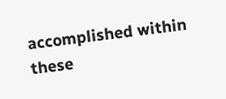accomplished within these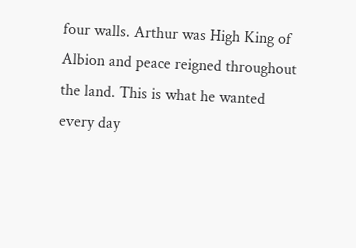four walls. Arthur was High King of Albion and peace reigned throughout the land. This is what he wanted every day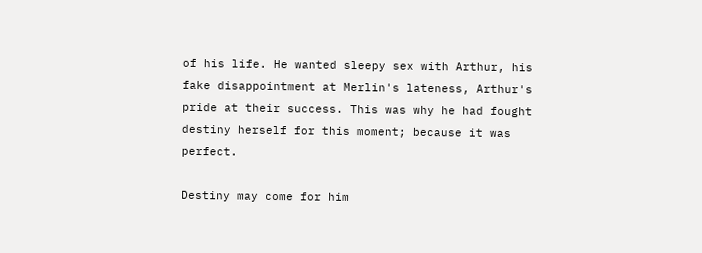of his life. He wanted sleepy sex with Arthur, his fake disappointment at Merlin's lateness, Arthur's pride at their success. This was why he had fought destiny herself for this moment; because it was perfect.

Destiny may come for him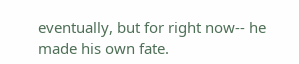eventually, but for right now-- he made his own fate.